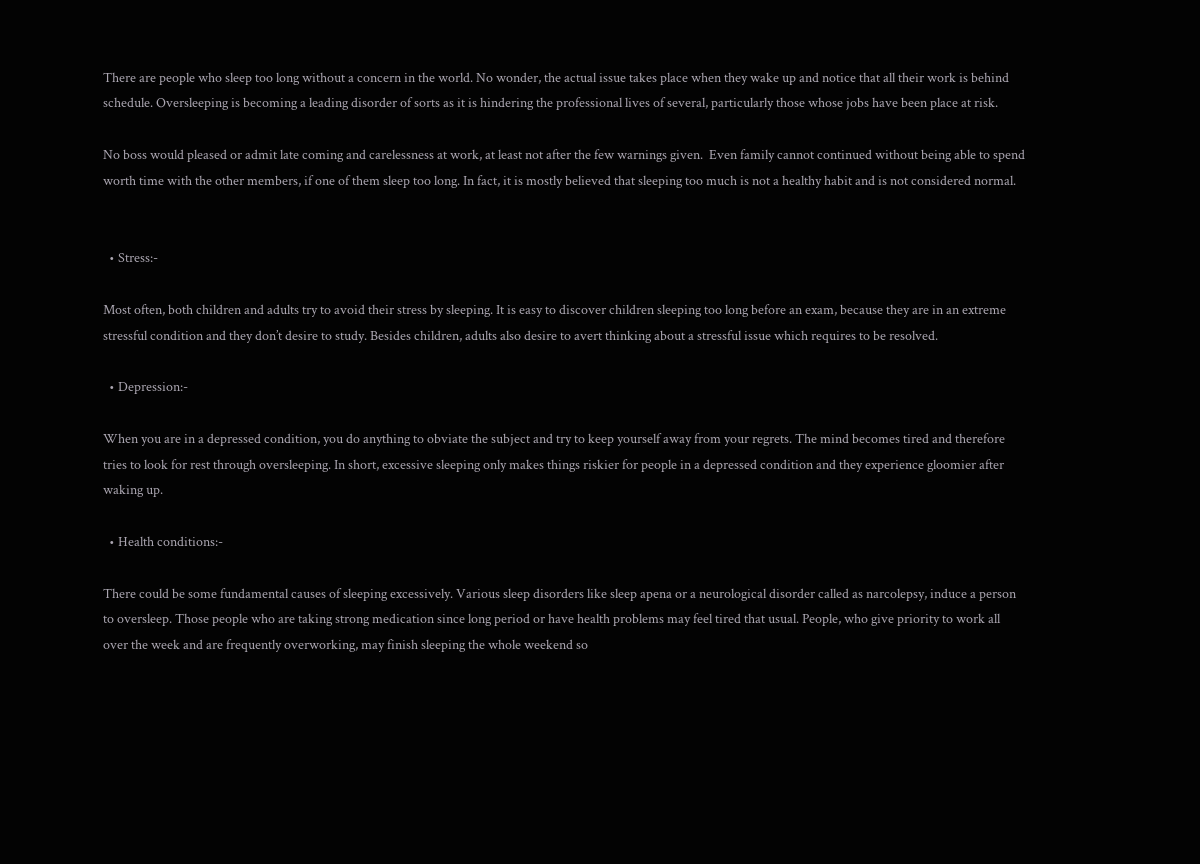There are people who sleep too long without a concern in the world. No wonder, the actual issue takes place when they wake up and notice that all their work is behind schedule. Oversleeping is becoming a leading disorder of sorts as it is hindering the professional lives of several, particularly those whose jobs have been place at risk.

No boss would pleased or admit late coming and carelessness at work, at least not after the few warnings given.  Even family cannot continued without being able to spend worth time with the other members, if one of them sleep too long. In fact, it is mostly believed that sleeping too much is not a healthy habit and is not considered normal.


  • Stress:-

Most often, both children and adults try to avoid their stress by sleeping. It is easy to discover children sleeping too long before an exam, because they are in an extreme stressful condition and they don’t desire to study. Besides children, adults also desire to avert thinking about a stressful issue which requires to be resolved.

  • Depression:-

When you are in a depressed condition, you do anything to obviate the subject and try to keep yourself away from your regrets. The mind becomes tired and therefore tries to look for rest through oversleeping. In short, excessive sleeping only makes things riskier for people in a depressed condition and they experience gloomier after waking up.

  • Health conditions:-

There could be some fundamental causes of sleeping excessively. Various sleep disorders like sleep apena or a neurological disorder called as narcolepsy, induce a person to oversleep. Those people who are taking strong medication since long period or have health problems may feel tired that usual. People, who give priority to work all over the week and are frequently overworking, may finish sleeping the whole weekend so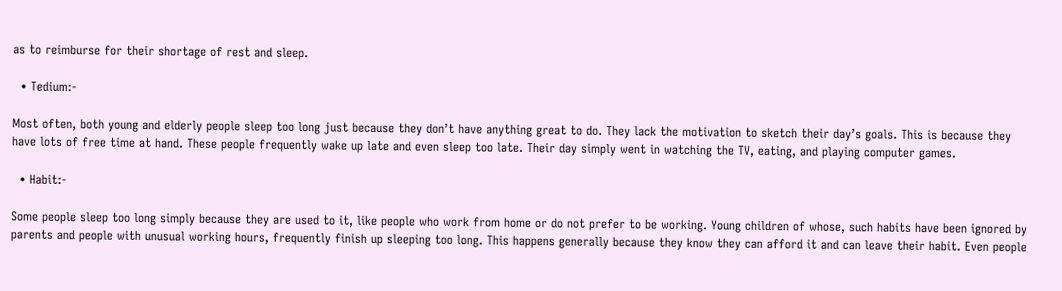as to reimburse for their shortage of rest and sleep.

  • Tedium:-

Most often, both young and elderly people sleep too long just because they don’t have anything great to do. They lack the motivation to sketch their day’s goals. This is because they have lots of free time at hand. These people frequently wake up late and even sleep too late. Their day simply went in watching the TV, eating, and playing computer games.

  • Habit:-

Some people sleep too long simply because they are used to it, like people who work from home or do not prefer to be working. Young children of whose, such habits have been ignored by parents and people with unusual working hours, frequently finish up sleeping too long. This happens generally because they know they can afford it and can leave their habit. Even people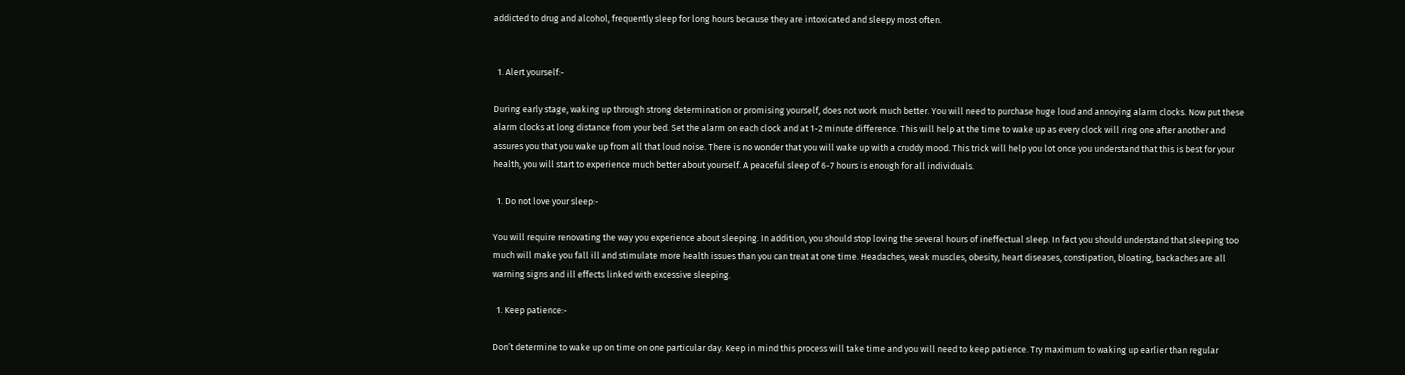addicted to drug and alcohol, frequently sleep for long hours because they are intoxicated and sleepy most often.


  1. Alert yourself:-

During early stage, waking up through strong determination or promising yourself, does not work much better. You will need to purchase huge loud and annoying alarm clocks. Now put these alarm clocks at long distance from your bed. Set the alarm on each clock and at 1-2 minute difference. This will help at the time to wake up as every clock will ring one after another and assures you that you wake up from all that loud noise. There is no wonder that you will wake up with a cruddy mood. This trick will help you lot once you understand that this is best for your health, you will start to experience much better about yourself. A peaceful sleep of 6-7 hours is enough for all individuals.

  1. Do not love your sleep:-

You will require renovating the way you experience about sleeping. In addition, you should stop loving the several hours of ineffectual sleep. In fact you should understand that sleeping too much will make you fall ill and stimulate more health issues than you can treat at one time. Headaches, weak muscles, obesity, heart diseases, constipation, bloating, backaches are all warning signs and ill effects linked with excessive sleeping.

  1. Keep patience:-

Don’t determine to wake up on time on one particular day. Keep in mind this process will take time and you will need to keep patience. Try maximum to waking up earlier than regular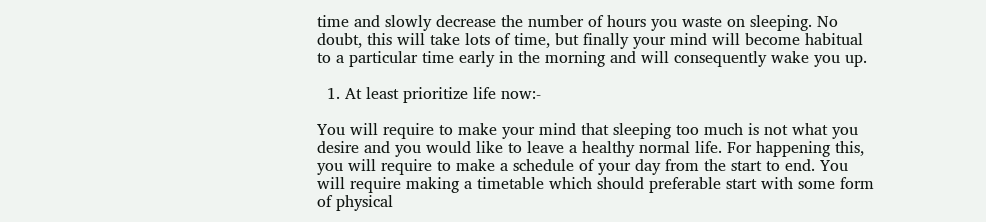time and slowly decrease the number of hours you waste on sleeping. No doubt, this will take lots of time, but finally your mind will become habitual to a particular time early in the morning and will consequently wake you up.

  1. At least prioritize life now:-

You will require to make your mind that sleeping too much is not what you desire and you would like to leave a healthy normal life. For happening this, you will require to make a schedule of your day from the start to end. You will require making a timetable which should preferable start with some form of physical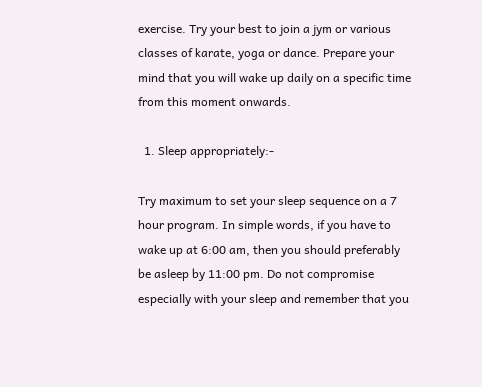exercise. Try your best to join a jym or various classes of karate, yoga or dance. Prepare your mind that you will wake up daily on a specific time from this moment onwards.

  1. Sleep appropriately:-

Try maximum to set your sleep sequence on a 7 hour program. In simple words, if you have to wake up at 6:00 am, then you should preferably be asleep by 11:00 pm. Do not compromise especially with your sleep and remember that you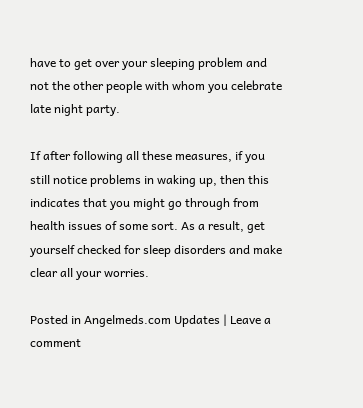have to get over your sleeping problem and not the other people with whom you celebrate late night party.

If after following all these measures, if you still notice problems in waking up, then this indicates that you might go through from health issues of some sort. As a result, get yourself checked for sleep disorders and make clear all your worries.

Posted in Angelmeds.com Updates | Leave a comment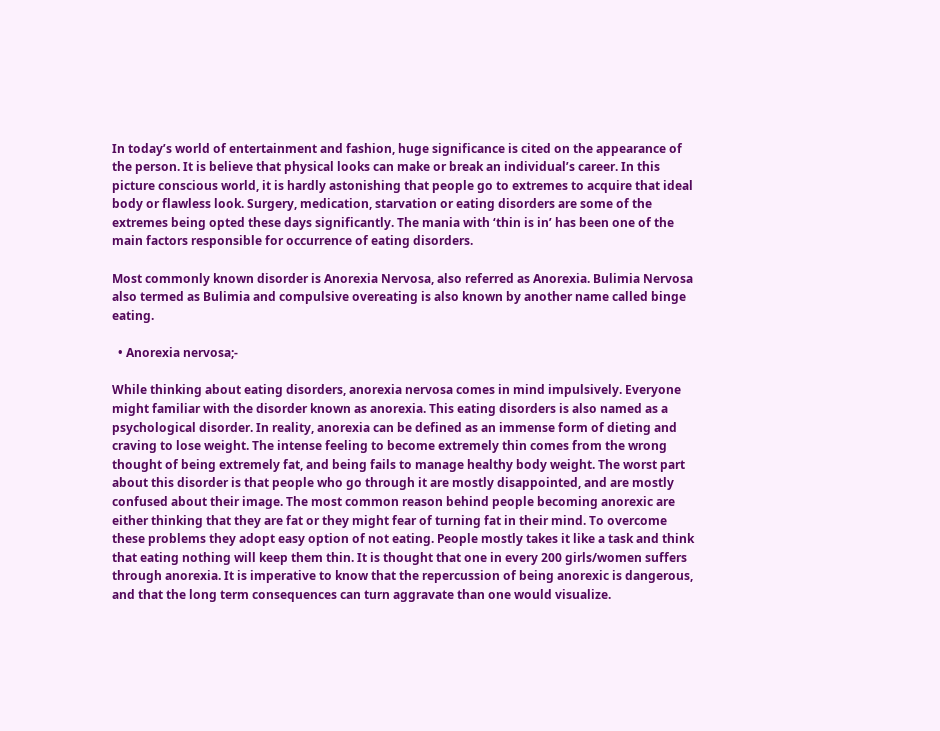In today’s world of entertainment and fashion, huge significance is cited on the appearance of the person. It is believe that physical looks can make or break an individual’s career. In this picture conscious world, it is hardly astonishing that people go to extremes to acquire that ideal body or flawless look. Surgery, medication, starvation or eating disorders are some of the extremes being opted these days significantly. The mania with ‘thin is in’ has been one of the main factors responsible for occurrence of eating disorders.

Most commonly known disorder is Anorexia Nervosa, also referred as Anorexia. Bulimia Nervosa also termed as Bulimia and compulsive overeating is also known by another name called binge eating.

  • Anorexia nervosa;-

While thinking about eating disorders, anorexia nervosa comes in mind impulsively. Everyone might familiar with the disorder known as anorexia. This eating disorders is also named as a psychological disorder. In reality, anorexia can be defined as an immense form of dieting and craving to lose weight. The intense feeling to become extremely thin comes from the wrong thought of being extremely fat, and being fails to manage healthy body weight. The worst part about this disorder is that people who go through it are mostly disappointed, and are mostly confused about their image. The most common reason behind people becoming anorexic are either thinking that they are fat or they might fear of turning fat in their mind. To overcome these problems they adopt easy option of not eating. People mostly takes it like a task and think that eating nothing will keep them thin. It is thought that one in every 200 girls/women suffers through anorexia. It is imperative to know that the repercussion of being anorexic is dangerous, and that the long term consequences can turn aggravate than one would visualize.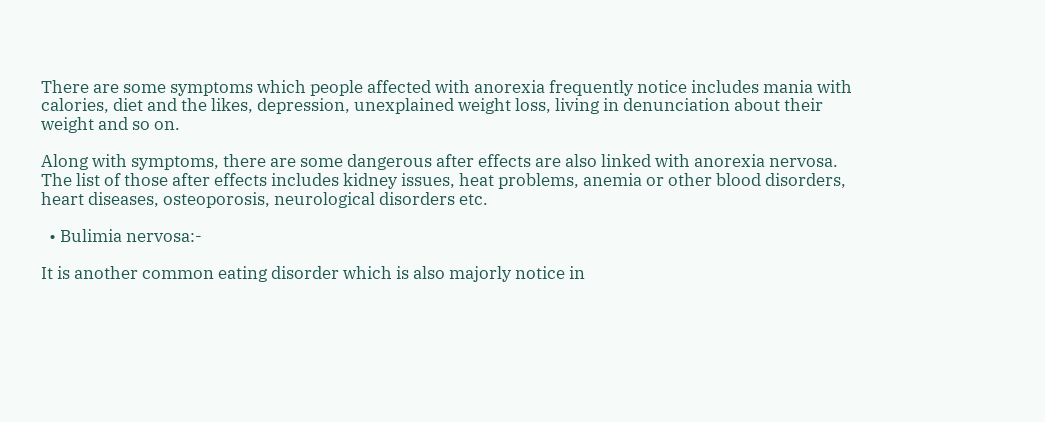There are some symptoms which people affected with anorexia frequently notice includes mania with calories, diet and the likes, depression, unexplained weight loss, living in denunciation about their weight and so on.

Along with symptoms, there are some dangerous after effects are also linked with anorexia nervosa. The list of those after effects includes kidney issues, heat problems, anemia or other blood disorders, heart diseases, osteoporosis, neurological disorders etc.

  • Bulimia nervosa:-

It is another common eating disorder which is also majorly notice in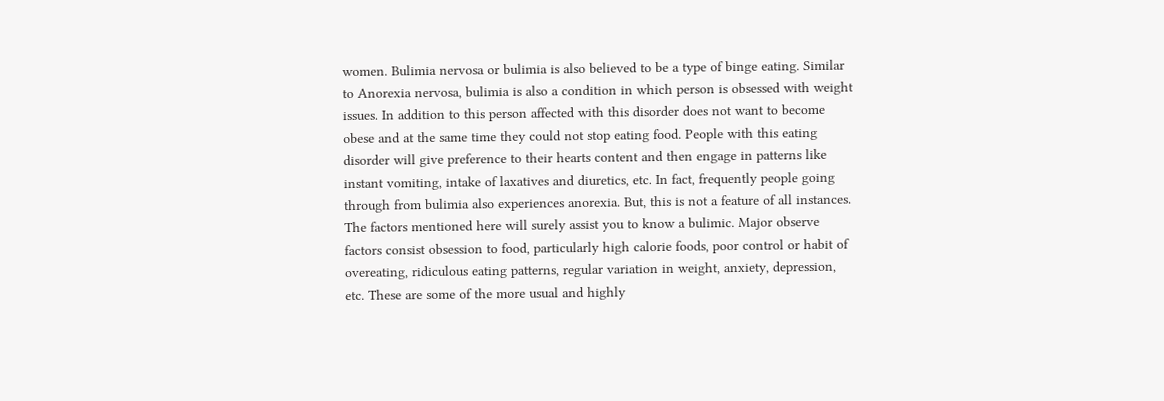women. Bulimia nervosa or bulimia is also believed to be a type of binge eating. Similar to Anorexia nervosa, bulimia is also a condition in which person is obsessed with weight issues. In addition to this person affected with this disorder does not want to become obese and at the same time they could not stop eating food. People with this eating disorder will give preference to their hearts content and then engage in patterns like instant vomiting, intake of laxatives and diuretics, etc. In fact, frequently people going through from bulimia also experiences anorexia. But, this is not a feature of all instances. The factors mentioned here will surely assist you to know a bulimic. Major observe factors consist obsession to food, particularly high calorie foods, poor control or habit of overeating, ridiculous eating patterns, regular variation in weight, anxiety, depression, etc. These are some of the more usual and highly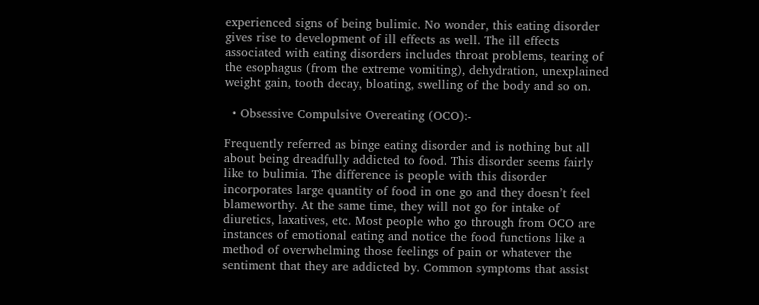experienced signs of being bulimic. No wonder, this eating disorder gives rise to development of ill effects as well. The ill effects associated with eating disorders includes throat problems, tearing of the esophagus (from the extreme vomiting), dehydration, unexplained weight gain, tooth decay, bloating, swelling of the body and so on.

  • Obsessive Compulsive Overeating (OCO):-

Frequently referred as binge eating disorder and is nothing but all about being dreadfully addicted to food. This disorder seems fairly like to bulimia. The difference is people with this disorder incorporates large quantity of food in one go and they doesn’t feel blameworthy. At the same time, they will not go for intake of diuretics, laxatives, etc. Most people who go through from OCO are instances of emotional eating and notice the food functions like a method of overwhelming those feelings of pain or whatever the sentiment that they are addicted by. Common symptoms that assist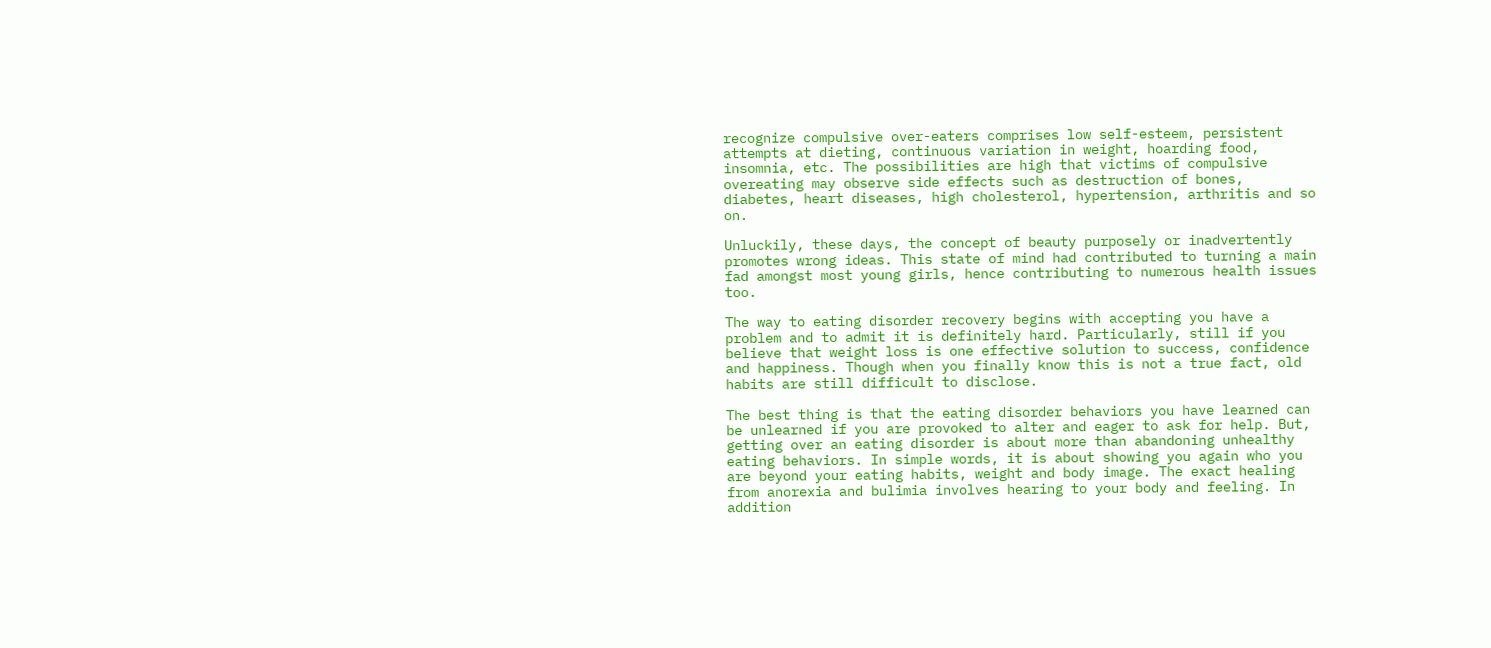recognize compulsive over-eaters comprises low self-esteem, persistent attempts at dieting, continuous variation in weight, hoarding food, insomnia, etc. The possibilities are high that victims of compulsive overeating may observe side effects such as destruction of bones, diabetes, heart diseases, high cholesterol, hypertension, arthritis and so on.

Unluckily, these days, the concept of beauty purposely or inadvertently promotes wrong ideas. This state of mind had contributed to turning a main fad amongst most young girls, hence contributing to numerous health issues too.

The way to eating disorder recovery begins with accepting you have a problem and to admit it is definitely hard. Particularly, still if you believe that weight loss is one effective solution to success, confidence and happiness. Though when you finally know this is not a true fact, old habits are still difficult to disclose.

The best thing is that the eating disorder behaviors you have learned can be unlearned if you are provoked to alter and eager to ask for help. But, getting over an eating disorder is about more than abandoning unhealthy eating behaviors. In simple words, it is about showing you again who you are beyond your eating habits, weight and body image. The exact healing from anorexia and bulimia involves hearing to your body and feeling. In addition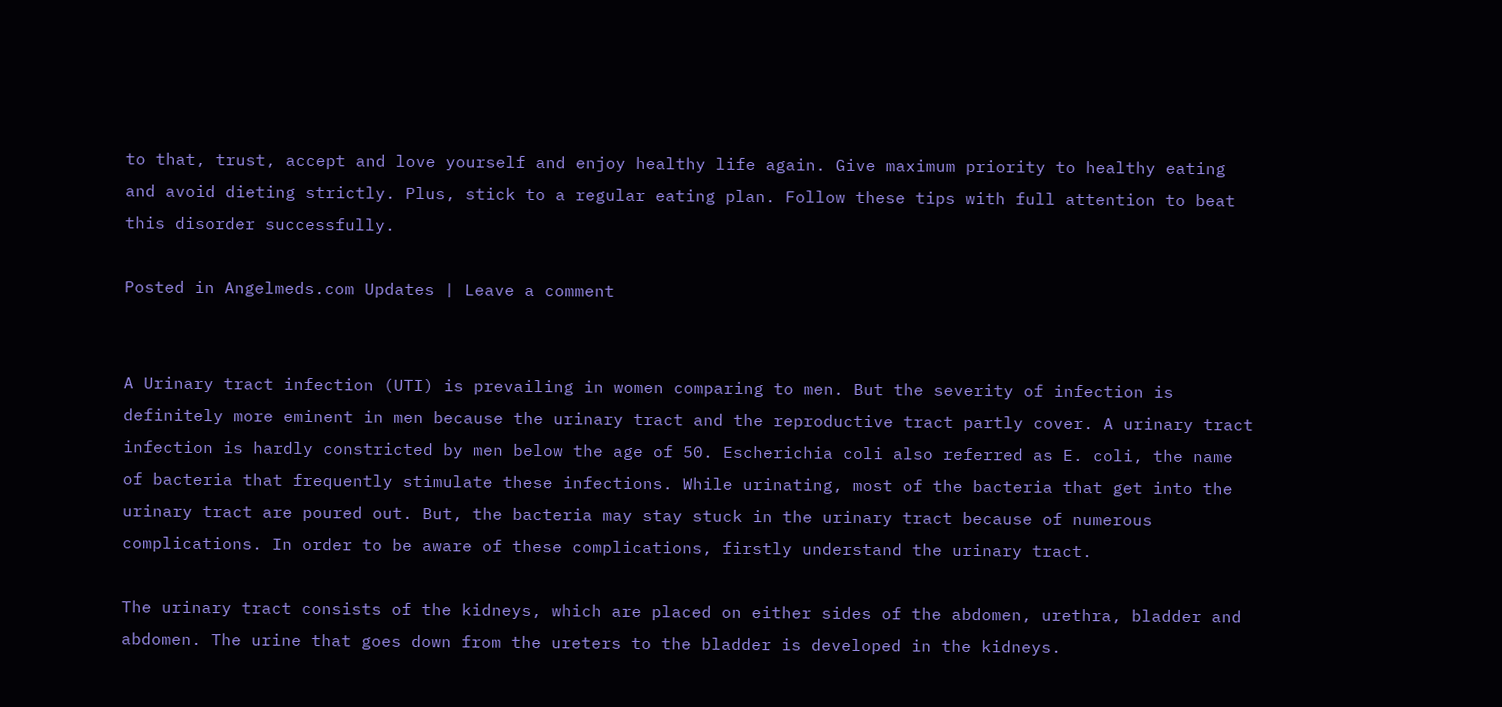to that, trust, accept and love yourself and enjoy healthy life again. Give maximum priority to healthy eating and avoid dieting strictly. Plus, stick to a regular eating plan. Follow these tips with full attention to beat this disorder successfully.

Posted in Angelmeds.com Updates | Leave a comment


A Urinary tract infection (UTI) is prevailing in women comparing to men. But the severity of infection is definitely more eminent in men because the urinary tract and the reproductive tract partly cover. A urinary tract infection is hardly constricted by men below the age of 50. Escherichia coli also referred as E. coli, the name of bacteria that frequently stimulate these infections. While urinating, most of the bacteria that get into the urinary tract are poured out. But, the bacteria may stay stuck in the urinary tract because of numerous complications. In order to be aware of these complications, firstly understand the urinary tract.

The urinary tract consists of the kidneys, which are placed on either sides of the abdomen, urethra, bladder and abdomen. The urine that goes down from the ureters to the bladder is developed in the kidneys.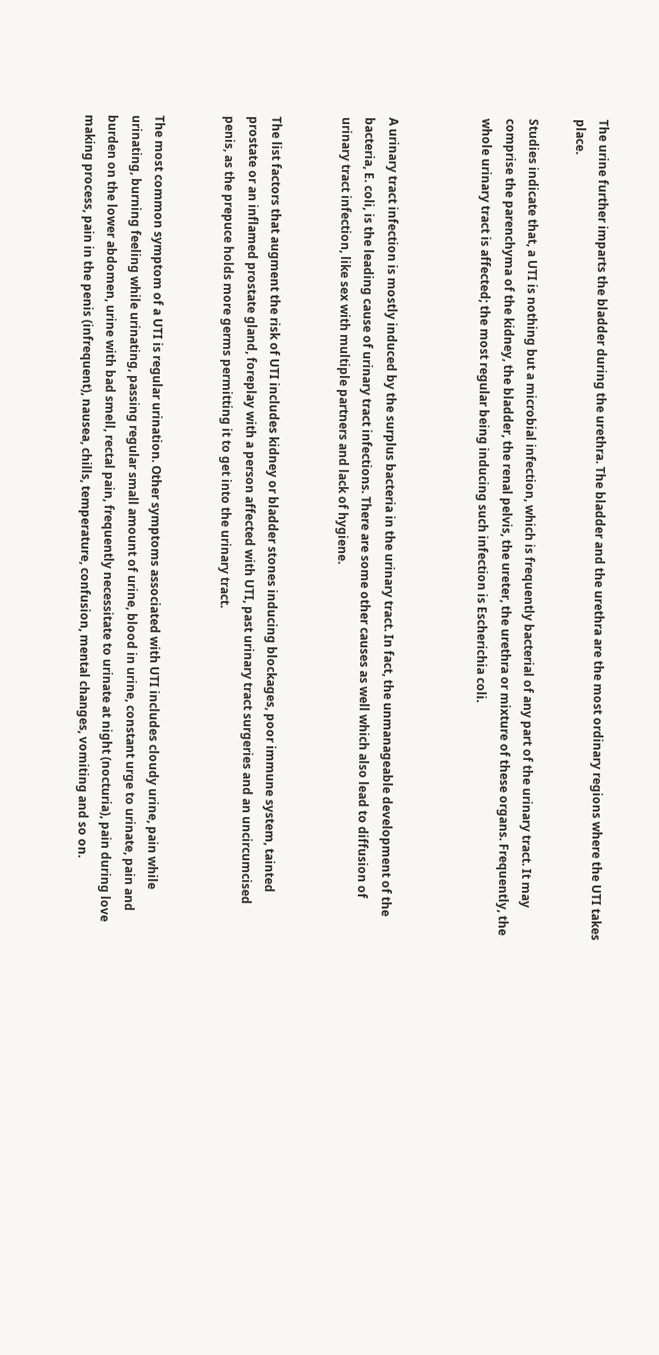The urine further imparts the bladder during the urethra. The bladder and the urethra are the most ordinary regions where the UTI takes place.

Studies indicate that, a UTI is nothing but a microbial infection, which is frequently bacterial of any part of the urinary tract. It may comprise the parenchyma of the kidney, the bladder, the renal pelvis, the ureter, the urethra or mixture of these organs. Frequently, the whole urinary tract is affected; the most regular being inducing such infection is Escherichia coli.



A urinary tract infection is mostly induced by the surplus bacteria in the urinary tract. In fact, the unmanageable development of the bacteria, E. coli, is the leading cause of urinary tract infections. There are some other causes as well which also lead to diffusion of urinary tract infection, like sex with multiple partners and lack of hygiene.


The list factors that augment the risk of UTI includes kidney or bladder stones inducing blockages, poor immune system, tainted prostate or an inflamed prostate gland, foreplay with a person affected with UTI, past urinary tract surgeries and an uncircumcised penis, as the prepuce holds more germs permitting it to get into the urinary tract.


The most common symptom of a UTI is regular urination. Other symptoms associated with UTI includes cloudy urine, pain while urinating, burning feeling while urinating, passing regular small amount of urine, blood in urine, constant urge to urinate, pain and burden on the lower abdomen, urine with bad smell, rectal pain, frequently necessitate to urinate at night (nocturia), pain during love making process, pain in the penis (infrequent), nausea, chills, temperature, confusion, mental changes, vomiting and so on.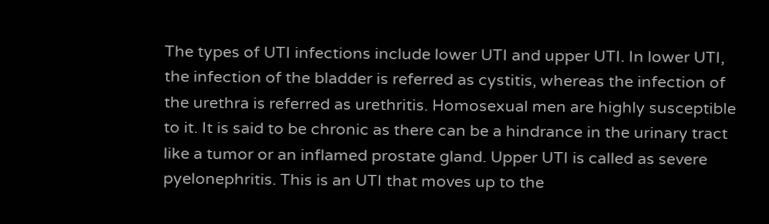The types of UTI infections include lower UTI and upper UTI. In lower UTI, the infection of the bladder is referred as cystitis, whereas the infection of the urethra is referred as urethritis. Homosexual men are highly susceptible to it. It is said to be chronic as there can be a hindrance in the urinary tract like a tumor or an inflamed prostate gland. Upper UTI is called as severe pyelonephritis. This is an UTI that moves up to the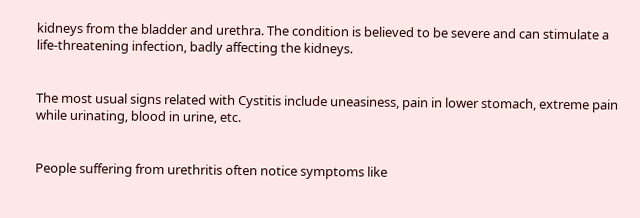kidneys from the bladder and urethra. The condition is believed to be severe and can stimulate a life-threatening infection, badly affecting the kidneys.


The most usual signs related with Cystitis include uneasiness, pain in lower stomach, extreme pain while urinating, blood in urine, etc.


People suffering from urethritis often notice symptoms like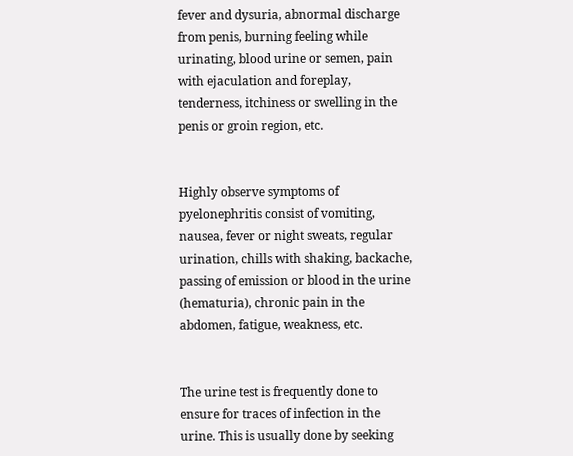fever and dysuria, abnormal discharge from penis, burning feeling while urinating, blood urine or semen, pain with ejaculation and foreplay, tenderness, itchiness or swelling in the penis or groin region, etc.


Highly observe symptoms of pyelonephritis consist of vomiting, nausea, fever or night sweats, regular urination, chills with shaking, backache, passing of emission or blood in the urine (hematuria), chronic pain in the abdomen, fatigue, weakness, etc.


The urine test is frequently done to ensure for traces of infection in the urine. This is usually done by seeking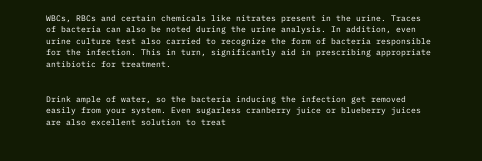WBCs, RBCs and certain chemicals like nitrates present in the urine. Traces of bacteria can also be noted during the urine analysis. In addition, even urine culture test also carried to recognize the form of bacteria responsible for the infection. This in turn, significantly aid in prescribing appropriate antibiotic for treatment.


Drink ample of water, so the bacteria inducing the infection get removed easily from your system. Even sugarless cranberry juice or blueberry juices are also excellent solution to treat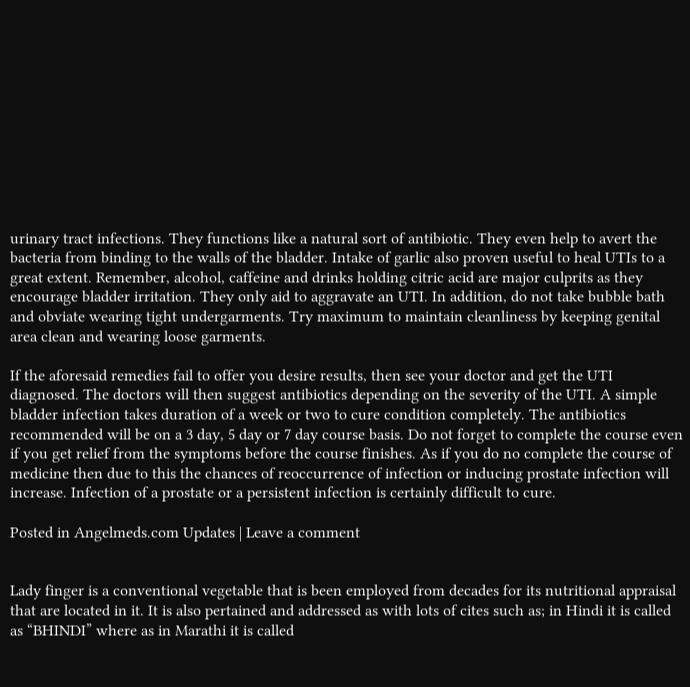urinary tract infections. They functions like a natural sort of antibiotic. They even help to avert the bacteria from binding to the walls of the bladder. Intake of garlic also proven useful to heal UTIs to a great extent. Remember, alcohol, caffeine and drinks holding citric acid are major culprits as they encourage bladder irritation. They only aid to aggravate an UTI. In addition, do not take bubble bath and obviate wearing tight undergarments. Try maximum to maintain cleanliness by keeping genital area clean and wearing loose garments.

If the aforesaid remedies fail to offer you desire results, then see your doctor and get the UTI diagnosed. The doctors will then suggest antibiotics depending on the severity of the UTI. A simple bladder infection takes duration of a week or two to cure condition completely. The antibiotics recommended will be on a 3 day, 5 day or 7 day course basis. Do not forget to complete the course even if you get relief from the symptoms before the course finishes. As if you do no complete the course of medicine then due to this the chances of reoccurrence of infection or inducing prostate infection will increase. Infection of a prostate or a persistent infection is certainly difficult to cure.

Posted in Angelmeds.com Updates | Leave a comment


Lady finger is a conventional vegetable that is been employed from decades for its nutritional appraisal that are located in it. It is also pertained and addressed as with lots of cites such as; in Hindi it is called as “BHINDI” where as in Marathi it is called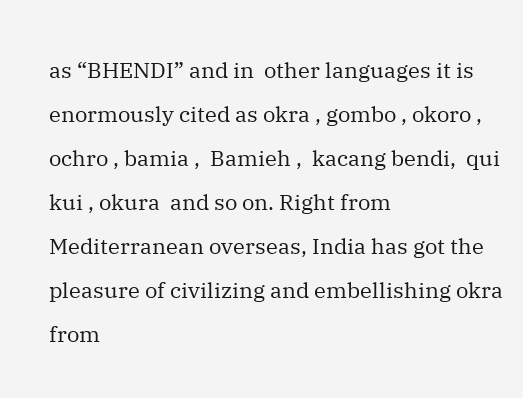as “BHENDI” and in  other languages it is enormously cited as okra , gombo , okoro , ochro , bamia ,  Bamieh ,  kacang bendi,  qui kui , okura  and so on. Right from Mediterranean overseas, India has got the pleasure of civilizing and embellishing okra from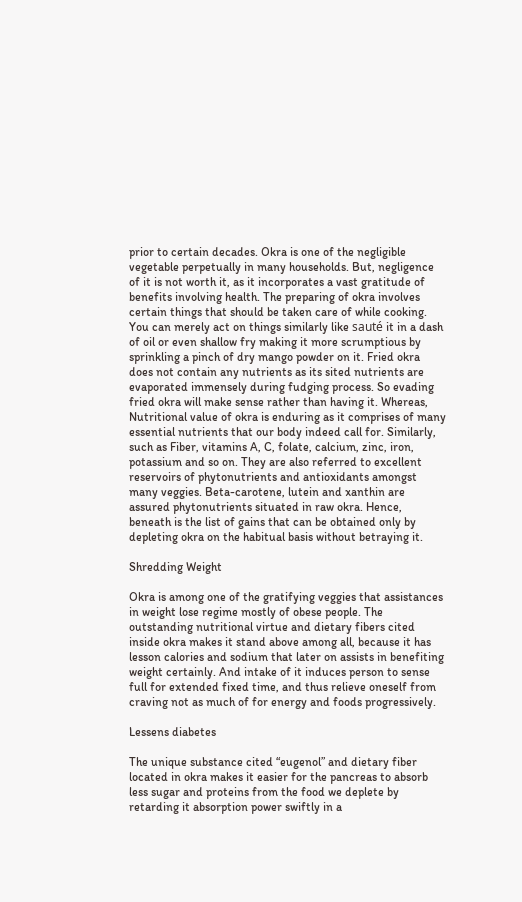prior to certain decades. Okra is one of the negligible vegetable perpetually in many households. But, negligence of it is not worth it, as it incorporates a vast gratitude of benefits involving health. The preparing of okra involves certain things that should be taken care of while cooking. You can merely act on things similarly like sauté it in a dash of oil or even shallow fry making it more scrumptious by sprinkling a pinch of dry mango powder on it. Fried okra does not contain any nutrients as its sited nutrients are evaporated immensely during fudging process. So evading fried okra will make sense rather than having it. Whereas, Nutritional value of okra is enduring as it comprises of many essential nutrients that our body indeed call for. Similarly, such as Fiber, vitamins A, C, folate, calcium, zinc, iron, potassium and so on. They are also referred to excellent reservoirs of phytonutrients and antioxidants amongst many veggies. Beta-carotene, lutein and xanthin are assured phytonutrients situated in raw okra. Hence, beneath is the list of gains that can be obtained only by depleting okra on the habitual basis without betraying it.

Shredding Weight

Okra is among one of the gratifying veggies that assistances in weight lose regime mostly of obese people. The outstanding nutritional virtue and dietary fibers cited inside okra makes it stand above among all, because it has lesson calories and sodium that later on assists in benefiting weight certainly. And intake of it induces person to sense full for extended fixed time, and thus relieve oneself from craving not as much of for energy and foods progressively.

Lessens diabetes

The unique substance cited “eugenol” and dietary fiber located in okra makes it easier for the pancreas to absorb less sugar and proteins from the food we deplete by retarding it absorption power swiftly in a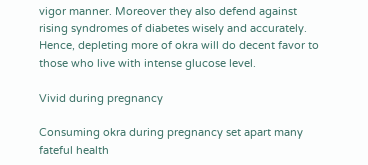vigor manner. Moreover they also defend against rising syndromes of diabetes wisely and accurately. Hence, depleting more of okra will do decent favor to those who live with intense glucose level.

Vivid during pregnancy

Consuming okra during pregnancy set apart many fateful health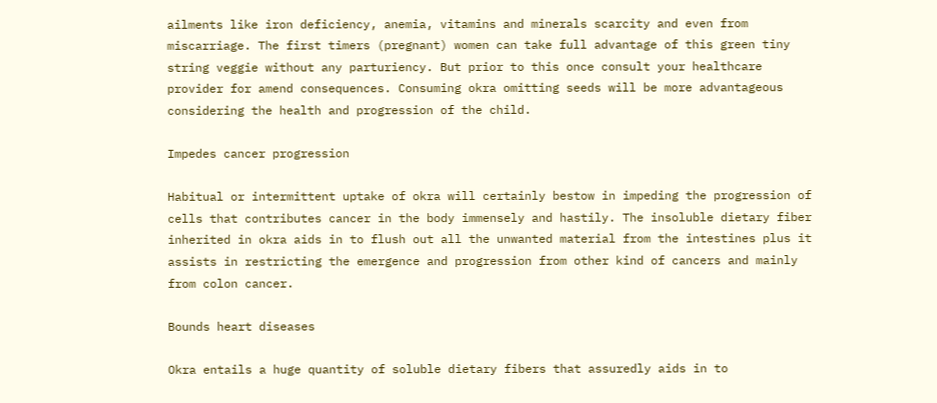ailments like iron deficiency, anemia, vitamins and minerals scarcity and even from miscarriage. The first timers (pregnant) women can take full advantage of this green tiny string veggie without any parturiency. But prior to this once consult your healthcare provider for amend consequences. Consuming okra omitting seeds will be more advantageous considering the health and progression of the child.

Impedes cancer progression

Habitual or intermittent uptake of okra will certainly bestow in impeding the progression of cells that contributes cancer in the body immensely and hastily. The insoluble dietary fiber inherited in okra aids in to flush out all the unwanted material from the intestines plus it assists in restricting the emergence and progression from other kind of cancers and mainly from colon cancer.

Bounds heart diseases

Okra entails a huge quantity of soluble dietary fibers that assuredly aids in to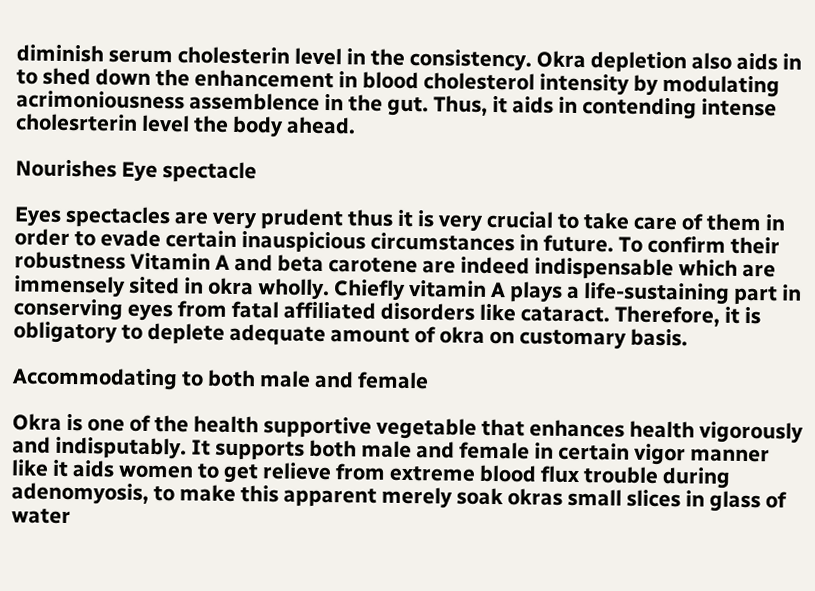diminish serum cholesterin level in the consistency. Okra depletion also aids in to shed down the enhancement in blood cholesterol intensity by modulating acrimoniousness assemblence in the gut. Thus, it aids in contending intense cholesrterin level the body ahead.

Nourishes Eye spectacle

Eyes spectacles are very prudent thus it is very crucial to take care of them in order to evade certain inauspicious circumstances in future. To confirm their robustness Vitamin A and beta carotene are indeed indispensable which are immensely sited in okra wholly. Chiefly vitamin A plays a life-sustaining part in conserving eyes from fatal affiliated disorders like cataract. Therefore, it is obligatory to deplete adequate amount of okra on customary basis.

Accommodating to both male and female

Okra is one of the health supportive vegetable that enhances health vigorously and indisputably. It supports both male and female in certain vigor manner like it aids women to get relieve from extreme blood flux trouble during adenomyosis, to make this apparent merely soak okras small slices in glass of water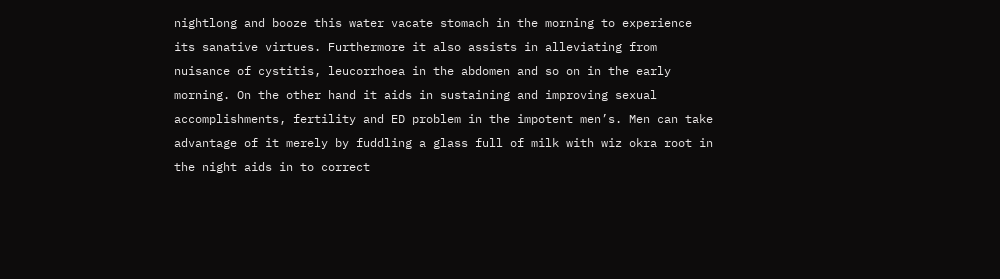nightlong and booze this water vacate stomach in the morning to experience its sanative virtues. Furthermore it also assists in alleviating from nuisance of cystitis, leucorrhoea in the abdomen and so on in the early morning. On the other hand it aids in sustaining and improving sexual accomplishments, fertility and ED problem in the impotent men’s. Men can take advantage of it merely by fuddling a glass full of milk with wiz okra root in the night aids in to correct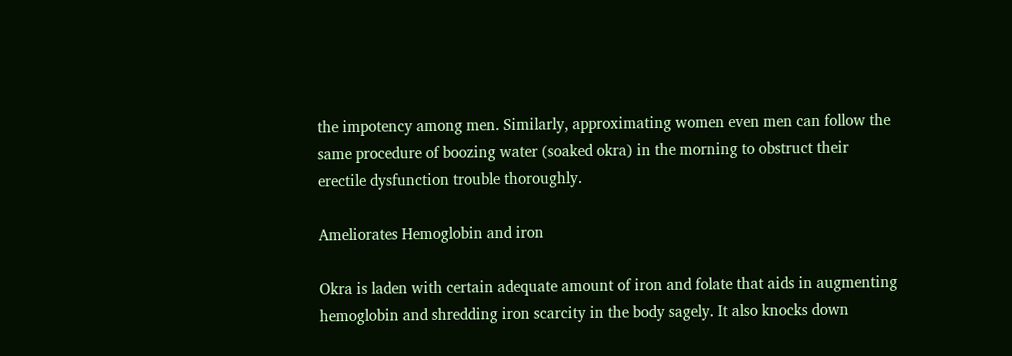the impotency among men. Similarly, approximating women even men can follow the same procedure of boozing water (soaked okra) in the morning to obstruct their erectile dysfunction trouble thoroughly.

Ameliorates Hemoglobin and iron

Okra is laden with certain adequate amount of iron and folate that aids in augmenting hemoglobin and shredding iron scarcity in the body sagely. It also knocks down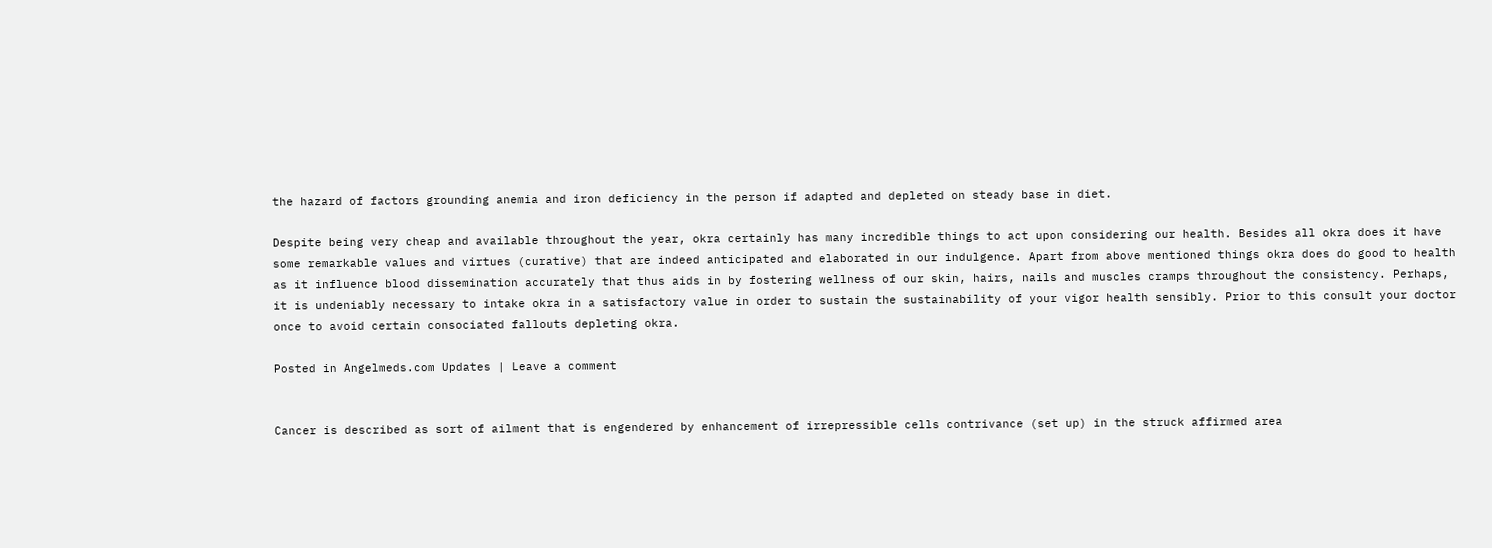the hazard of factors grounding anemia and iron deficiency in the person if adapted and depleted on steady base in diet.

Despite being very cheap and available throughout the year, okra certainly has many incredible things to act upon considering our health. Besides all okra does it have some remarkable values and virtues (curative) that are indeed anticipated and elaborated in our indulgence. Apart from above mentioned things okra does do good to health as it influence blood dissemination accurately that thus aids in by fostering wellness of our skin, hairs, nails and muscles cramps throughout the consistency. Perhaps, it is undeniably necessary to intake okra in a satisfactory value in order to sustain the sustainability of your vigor health sensibly. Prior to this consult your doctor once to avoid certain consociated fallouts depleting okra.

Posted in Angelmeds.com Updates | Leave a comment


Cancer is described as sort of ailment that is engendered by enhancement of irrepressible cells contrivance (set up) in the struck affirmed area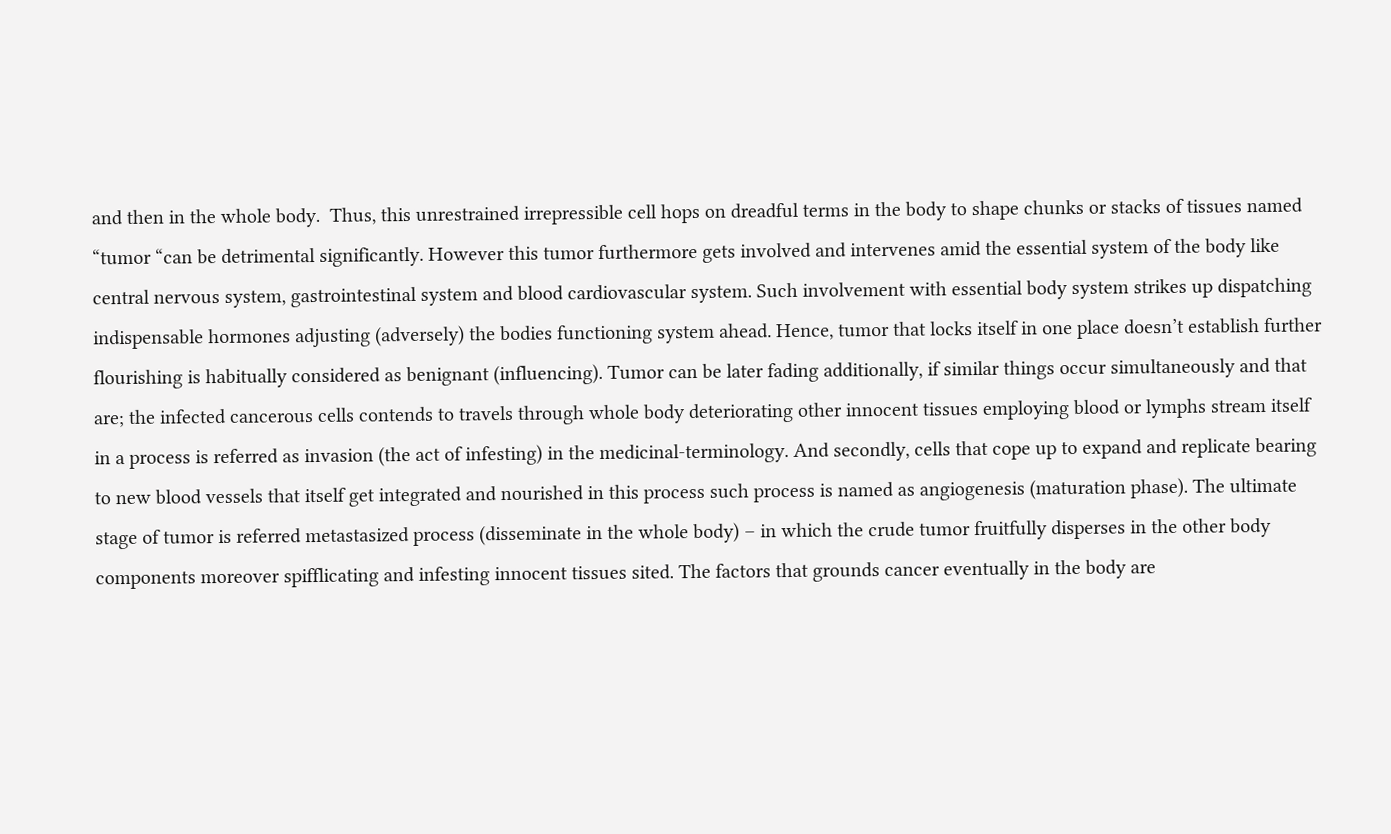and then in the whole body.  Thus, this unrestrained irrepressible cell hops on dreadful terms in the body to shape chunks or stacks of tissues named “tumor “can be detrimental significantly. However this tumor furthermore gets involved and intervenes amid the essential system of the body like central nervous system, gastrointestinal system and blood cardiovascular system. Such involvement with essential body system strikes up dispatching indispensable hormones adjusting (adversely) the bodies functioning system ahead. Hence, tumor that locks itself in one place doesn’t establish further flourishing is habitually considered as benignant (influencing). Tumor can be later fading additionally, if similar things occur simultaneously and that are; the infected cancerous cells contends to travels through whole body deteriorating other innocent tissues employing blood or lymphs stream itself in a process is referred as invasion (the act of infesting) in the medicinal-terminology. And secondly, cells that cope up to expand and replicate bearing to new blood vessels that itself get integrated and nourished in this process such process is named as angiogenesis (maturation phase). The ultimate stage of tumor is referred metastasized process (disseminate in the whole body) – in which the crude tumor fruitfully disperses in the other body components moreover spifflicating and infesting innocent tissues sited. The factors that grounds cancer eventually in the body are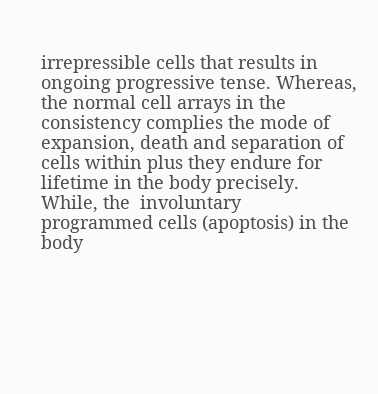irrepressible cells that results in ongoing progressive tense. Whereas, the normal cell arrays in the consistency complies the mode of expansion, death and separation of cells within plus they endure for lifetime in the body precisely. While, the  involuntary programmed cells (apoptosis) in the body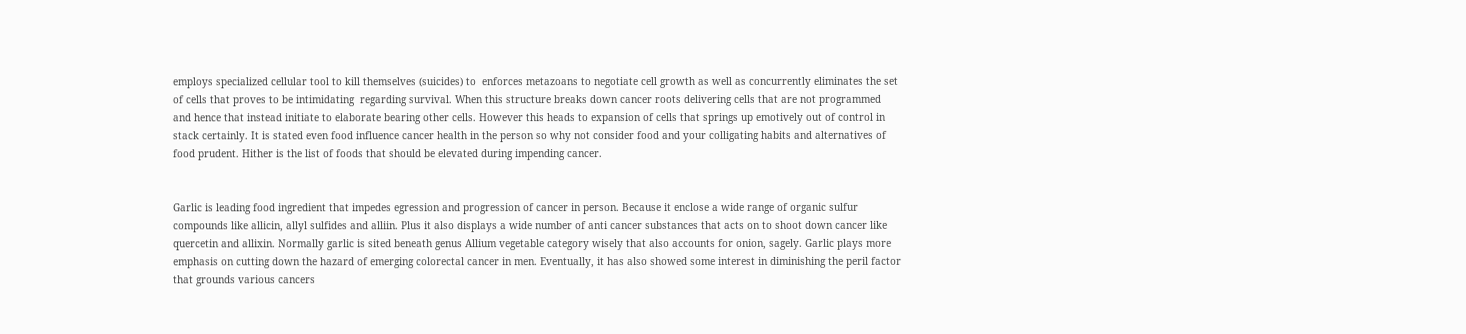employs specialized cellular tool to kill themselves (suicides) to  enforces metazoans to negotiate cell growth as well as concurrently eliminates the set of cells that proves to be intimidating  regarding survival. When this structure breaks down cancer roots delivering cells that are not programmed and hence that instead initiate to elaborate bearing other cells. However this heads to expansion of cells that springs up emotively out of control in stack certainly. It is stated even food influence cancer health in the person so why not consider food and your colligating habits and alternatives of food prudent. Hither is the list of foods that should be elevated during impending cancer.


Garlic is leading food ingredient that impedes egression and progression of cancer in person. Because it enclose a wide range of organic sulfur compounds like allicin, allyl sulfides and alliin. Plus it also displays a wide number of anti cancer substances that acts on to shoot down cancer like quercetin and allixin. Normally garlic is sited beneath genus Allium vegetable category wisely that also accounts for onion, sagely. Garlic plays more emphasis on cutting down the hazard of emerging colorectal cancer in men. Eventually, it has also showed some interest in diminishing the peril factor that grounds various cancers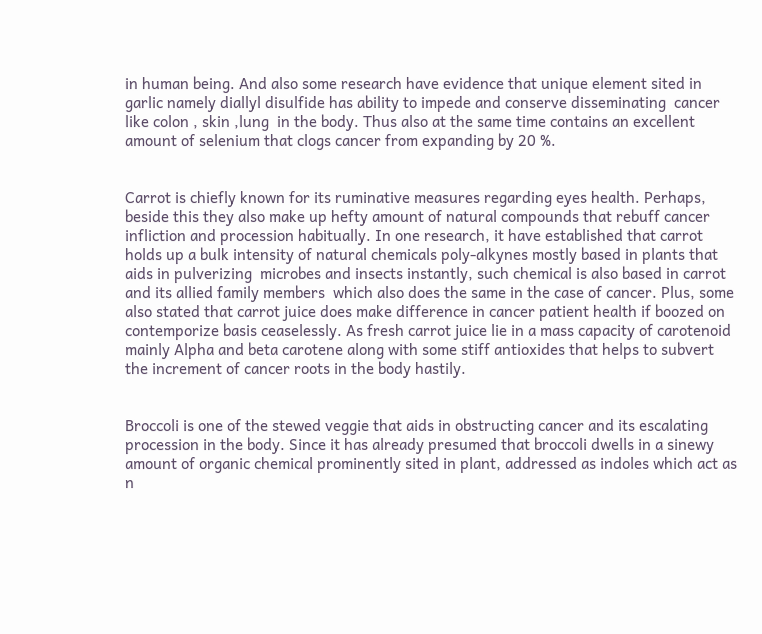in human being. And also some research have evidence that unique element sited in garlic namely diallyl disulfide has ability to impede and conserve disseminating  cancer  like colon , skin ,lung  in the body. Thus also at the same time contains an excellent amount of selenium that clogs cancer from expanding by 20 %.


Carrot is chiefly known for its ruminative measures regarding eyes health. Perhaps, beside this they also make up hefty amount of natural compounds that rebuff cancer infliction and procession habitually. In one research, it have established that carrot holds up a bulk intensity of natural chemicals poly-alkynes mostly based in plants that aids in pulverizing  microbes and insects instantly, such chemical is also based in carrot and its allied family members  which also does the same in the case of cancer. Plus, some also stated that carrot juice does make difference in cancer patient health if boozed on contemporize basis ceaselessly. As fresh carrot juice lie in a mass capacity of carotenoid mainly Alpha and beta carotene along with some stiff antioxides that helps to subvert the increment of cancer roots in the body hastily.


Broccoli is one of the stewed veggie that aids in obstructing cancer and its escalating procession in the body. Since it has already presumed that broccoli dwells in a sinewy amount of organic chemical prominently sited in plant, addressed as indoles which act as n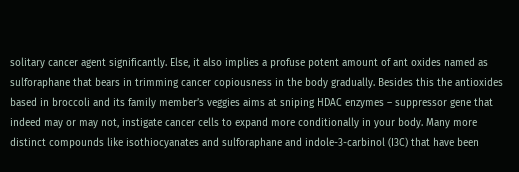solitary cancer agent significantly. Else, it also implies a profuse potent amount of ant oxides named as sulforaphane that bears in trimming cancer copiousness in the body gradually. Besides this the antioxides based in broccoli and its family member’s veggies aims at sniping HDAC enzymes – suppressor gene that indeed may or may not, instigate cancer cells to expand more conditionally in your body. Many more distinct compounds like isothiocyanates and sulforaphane and indole-3-carbinol (I3C) that have been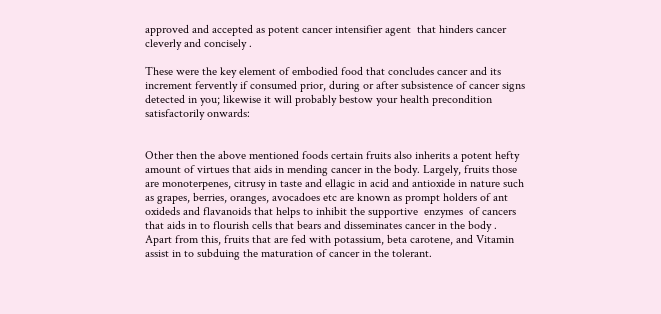approved and accepted as potent cancer intensifier agent  that hinders cancer cleverly and concisely .

These were the key element of embodied food that concludes cancer and its increment fervently if consumed prior, during or after subsistence of cancer signs detected in you; likewise it will probably bestow your health precondition satisfactorily onwards:


Other then the above mentioned foods certain fruits also inherits a potent hefty amount of virtues that aids in mending cancer in the body. Largely, fruits those are monoterpenes, citrusy in taste and ellagic in acid and antioxide in nature such as grapes, berries, oranges, avocadoes etc are known as prompt holders of ant oxideds and flavanoids that helps to inhibit the supportive  enzymes  of cancers that aids in to flourish cells that bears and disseminates cancer in the body .  Apart from this, fruits that are fed with potassium, beta carotene, and Vitamin assist in to subduing the maturation of cancer in the tolerant.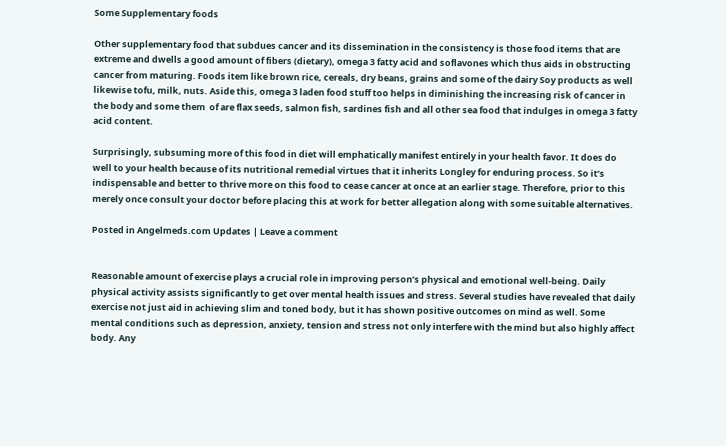Some Supplementary foods

Other supplementary food that subdues cancer and its dissemination in the consistency is those food items that are extreme and dwells a good amount of fibers (dietary), omega 3 fatty acid and soflavones which thus aids in obstructing cancer from maturing. Foods item like brown rice, cereals, dry beans, grains and some of the dairy Soy products as well likewise tofu, milk, nuts. Aside this, omega 3 laden food stuff too helps in diminishing the increasing risk of cancer in the body and some them  of are flax seeds, salmon fish, sardines fish and all other sea food that indulges in omega 3 fatty acid content.

Surprisingly, subsuming more of this food in diet will emphatically manifest entirely in your health favor. It does do well to your health because of its nutritional remedial virtues that it inherits Longley for enduring process. So it’s indispensable and better to thrive more on this food to cease cancer at once at an earlier stage. Therefore, prior to this merely once consult your doctor before placing this at work for better allegation along with some suitable alternatives.

Posted in Angelmeds.com Updates | Leave a comment


Reasonable amount of exercise plays a crucial role in improving person’s physical and emotional well-being. Daily physical activity assists significantly to get over mental health issues and stress. Several studies have revealed that daily exercise not just aid in achieving slim and toned body, but it has shown positive outcomes on mind as well. Some mental conditions such as depression, anxiety, tension and stress not only interfere with the mind but also highly affect body. Any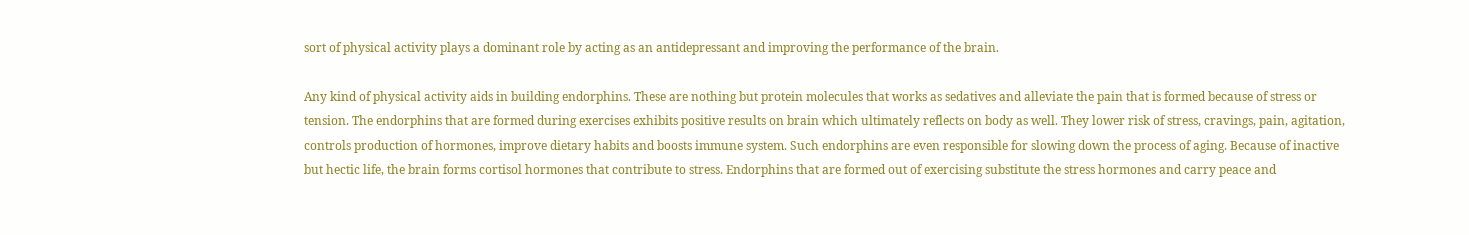sort of physical activity plays a dominant role by acting as an antidepressant and improving the performance of the brain.

Any kind of physical activity aids in building endorphins. These are nothing but protein molecules that works as sedatives and alleviate the pain that is formed because of stress or tension. The endorphins that are formed during exercises exhibits positive results on brain which ultimately reflects on body as well. They lower risk of stress, cravings, pain, agitation, controls production of hormones, improve dietary habits and boosts immune system. Such endorphins are even responsible for slowing down the process of aging. Because of inactive but hectic life, the brain forms cortisol hormones that contribute to stress. Endorphins that are formed out of exercising substitute the stress hormones and carry peace and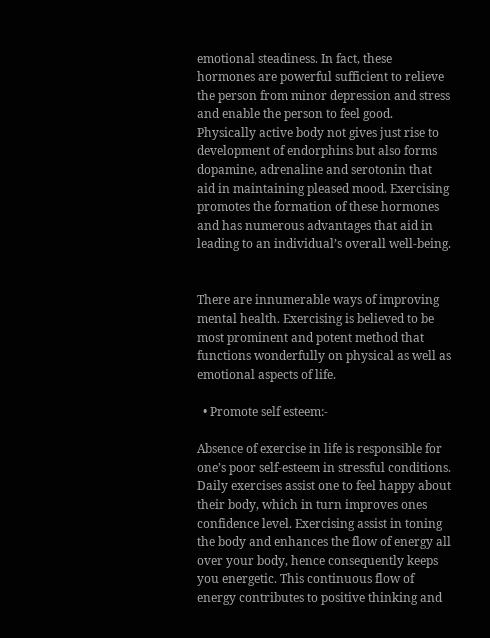emotional steadiness. In fact, these hormones are powerful sufficient to relieve the person from minor depression and stress and enable the person to feel good. Physically active body not gives just rise to development of endorphins but also forms dopamine, adrenaline and serotonin that aid in maintaining pleased mood. Exercising promotes the formation of these hormones and has numerous advantages that aid in leading to an individual’s overall well-being.


There are innumerable ways of improving mental health. Exercising is believed to be most prominent and potent method that functions wonderfully on physical as well as emotional aspects of life.

  • Promote self esteem:-

Absence of exercise in life is responsible for one’s poor self-esteem in stressful conditions. Daily exercises assist one to feel happy about their body, which in turn improves ones confidence level. Exercising assist in toning the body and enhances the flow of energy all over your body, hence consequently keeps you energetic. This continuous flow of energy contributes to positive thinking and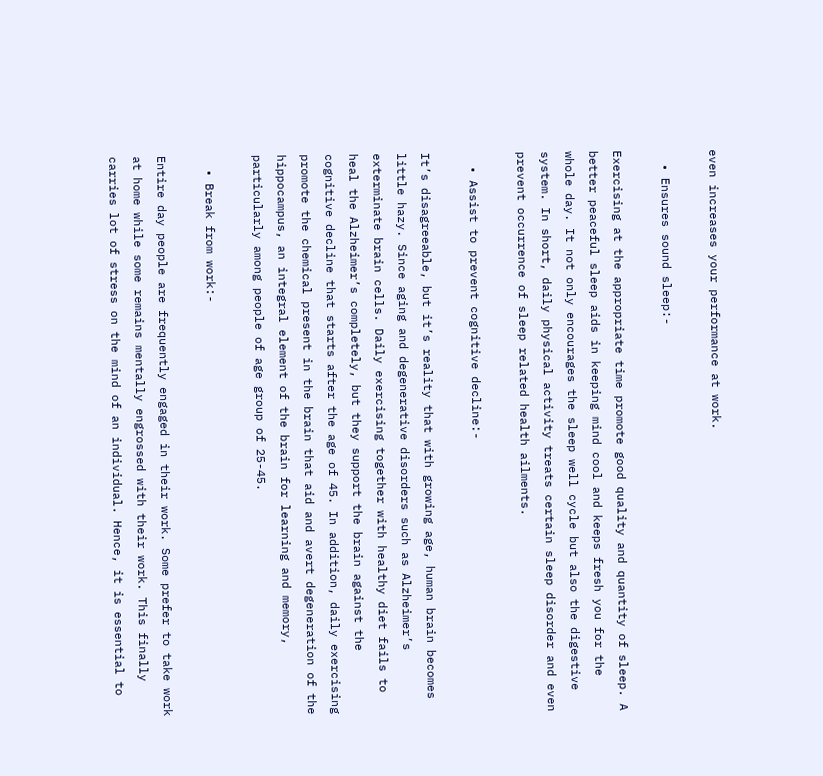even increases your performance at work.

  • Ensures sound sleep:-

Exercising at the appropriate time promote good quality and quantity of sleep. A better peaceful sleep aids in keeping mind cool and keeps fresh you for the whole day. It not only encourages the sleep well cycle but also the digestive system. In short, daily physical activity treats certain sleep disorder and even prevent occurrence of sleep related health ailments.

  • Assist to prevent cognitive decline:-

It’s disagreeable, but it’s reality that with growing age, human brain becomes little hazy. Since aging and degenerative disorders such as Alzheimer’s exterminate brain cells. Daily exercising together with healthy diet fails to heal the Alzheimer’s completely, but they support the brain against the cognitive decline that starts after the age of 45. In addition, daily exercising promote the chemical present in the brain that aid and avert degeneration of the hippocampus, an integral element of the brain for learning and memory, particularly among people of age group of 25-45.

  • Break from work:-

Entire day people are frequently engaged in their work. Some prefer to take work at home while some remains mentally engrossed with their work. This finally carries lot of stress on the mind of an individual. Hence, it is essential to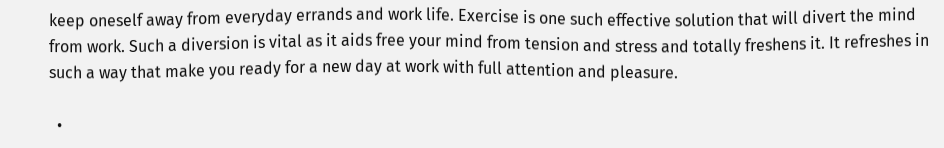keep oneself away from everyday errands and work life. Exercise is one such effective solution that will divert the mind from work. Such a diversion is vital as it aids free your mind from tension and stress and totally freshens it. It refreshes in such a way that make you ready for a new day at work with full attention and pleasure.

  •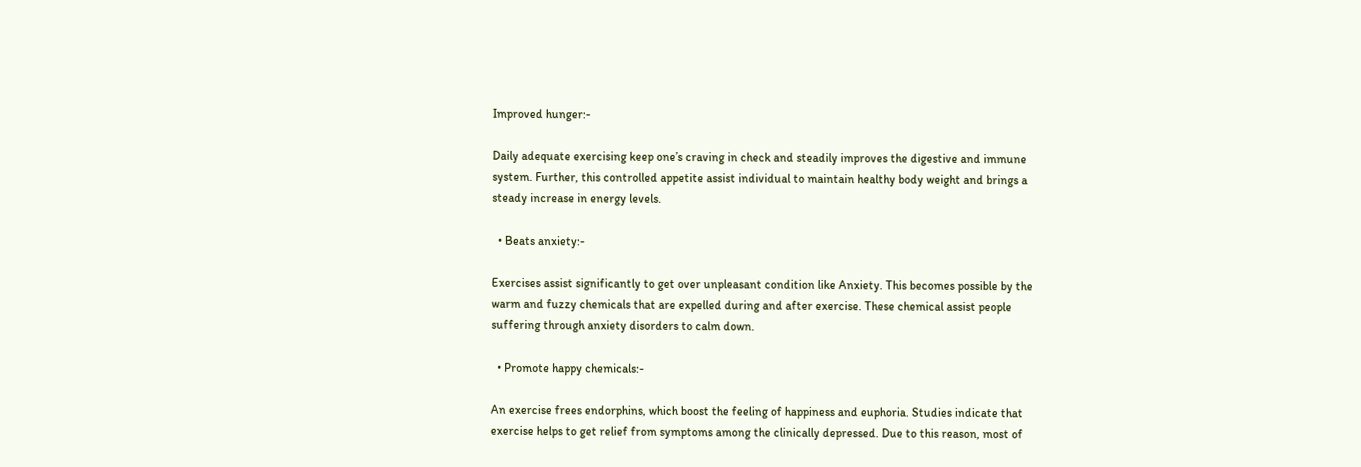Improved hunger:-

Daily adequate exercising keep one’s craving in check and steadily improves the digestive and immune system. Further, this controlled appetite assist individual to maintain healthy body weight and brings a steady increase in energy levels.

  • Beats anxiety:-

Exercises assist significantly to get over unpleasant condition like Anxiety. This becomes possible by the warm and fuzzy chemicals that are expelled during and after exercise. These chemical assist people suffering through anxiety disorders to calm down.

  • Promote happy chemicals:-

An exercise frees endorphins, which boost the feeling of happiness and euphoria. Studies indicate that exercise helps to get relief from symptoms among the clinically depressed. Due to this reason, most of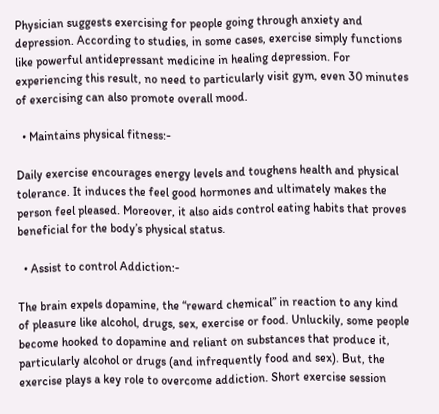Physician suggests exercising for people going through anxiety and depression. According to studies, in some cases, exercise simply functions like powerful antidepressant medicine in healing depression. For experiencing this result, no need to particularly visit gym, even 30 minutes of exercising can also promote overall mood.

  • Maintains physical fitness:-

Daily exercise encourages energy levels and toughens health and physical tolerance. It induces the feel good hormones and ultimately makes the person feel pleased. Moreover, it also aids control eating habits that proves beneficial for the body’s physical status.

  • Assist to control Addiction:-

The brain expels dopamine, the “reward chemical” in reaction to any kind of pleasure like alcohol, drugs, sex, exercise or food. Unluckily, some people become hooked to dopamine and reliant on substances that produce it, particularly alcohol or drugs (and infrequently food and sex). But, the exercise plays a key role to overcome addiction. Short exercise session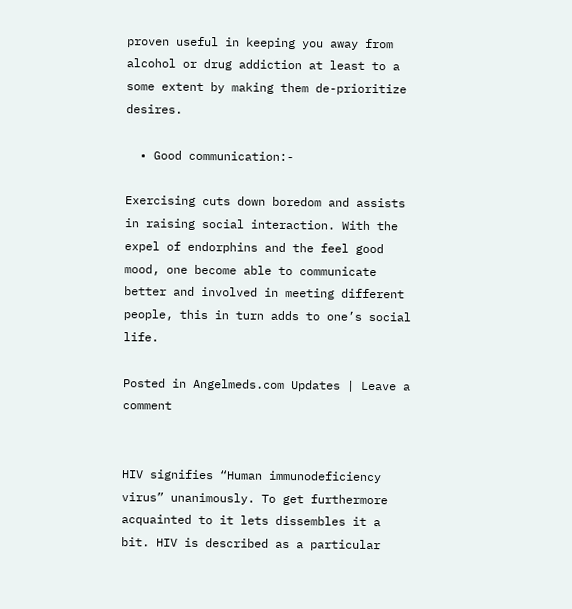proven useful in keeping you away from alcohol or drug addiction at least to a some extent by making them de-prioritize desires.

  • Good communication:-

Exercising cuts down boredom and assists in raising social interaction. With the expel of endorphins and the feel good mood, one become able to communicate better and involved in meeting different people, this in turn adds to one’s social life.

Posted in Angelmeds.com Updates | Leave a comment


HIV signifies “Human immunodeficiency virus” unanimously. To get furthermore acquainted to it lets dissembles it a bit. HIV is described as a particular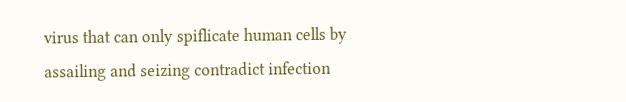virus that can only spiflicate human cells by assailing and seizing contradict infection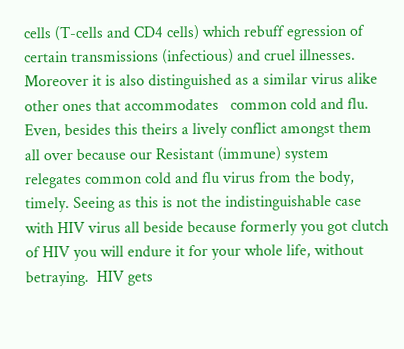cells (T-cells and CD4 cells) which rebuff egression of certain transmissions (infectious) and cruel illnesses. Moreover it is also distinguished as a similar virus alike other ones that accommodates   common cold and flu. Even, besides this theirs a lively conflict amongst them all over because our Resistant (immune) system relegates common cold and flu virus from the body, timely. Seeing as this is not the indistinguishable case with HIV virus all beside because formerly you got clutch of HIV you will endure it for your whole life, without betraying.  HIV gets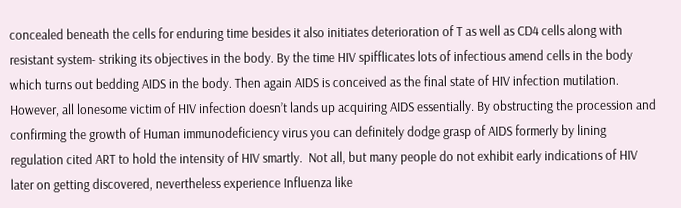concealed beneath the cells for enduring time besides it also initiates deterioration of T as well as CD4 cells along with resistant system- striking its objectives in the body. By the time HIV spifflicates lots of infectious amend cells in the body which turns out bedding AIDS in the body. Then again AIDS is conceived as the final state of HIV infection mutilation. However, all lonesome victim of HIV infection doesn’t lands up acquiring AIDS essentially. By obstructing the procession and confirming the growth of Human immunodeficiency virus you can definitely dodge grasp of AIDS formerly by lining regulation cited ART to hold the intensity of HIV smartly.  Not all, but many people do not exhibit early indications of HIV later on getting discovered, nevertheless experience Influenza like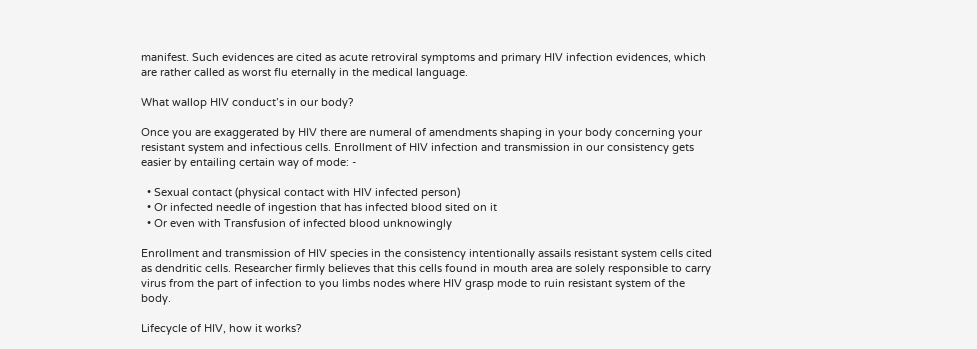manifest. Such evidences are cited as acute retroviral symptoms and primary HIV infection evidences, which are rather called as worst flu eternally in the medical language.

What wallop HIV conduct’s in our body?

Once you are exaggerated by HIV there are numeral of amendments shaping in your body concerning your resistant system and infectious cells. Enrollment of HIV infection and transmission in our consistency gets easier by entailing certain way of mode: -

  • Sexual contact (physical contact with HIV infected person)
  • Or infected needle of ingestion that has infected blood sited on it
  • Or even with Transfusion of infected blood unknowingly

Enrollment and transmission of HIV species in the consistency intentionally assails resistant system cells cited as dendritic cells. Researcher firmly believes that this cells found in mouth area are solely responsible to carry virus from the part of infection to you limbs nodes where HIV grasp mode to ruin resistant system of the body.

Lifecycle of HIV, how it works?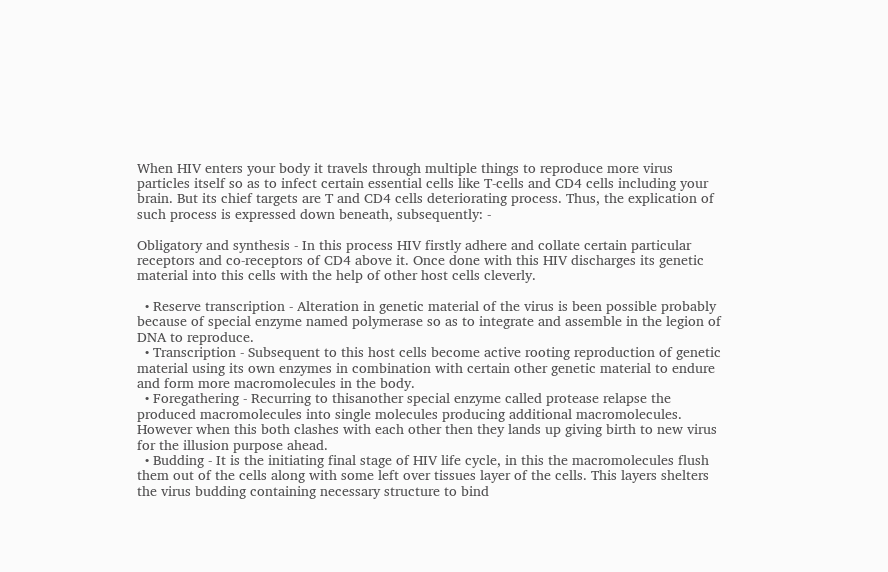When HIV enters your body it travels through multiple things to reproduce more virus particles itself so as to infect certain essential cells like T-cells and CD4 cells including your brain. But its chief targets are T and CD4 cells deteriorating process. Thus, the explication of such process is expressed down beneath, subsequently: -

Obligatory and synthesis - In this process HIV firstly adhere and collate certain particular receptors and co-receptors of CD4 above it. Once done with this HIV discharges its genetic material into this cells with the help of other host cells cleverly.

  • Reserve transcription - Alteration in genetic material of the virus is been possible probably because of special enzyme named polymerase so as to integrate and assemble in the legion of DNA to reproduce.
  • Transcription - Subsequent to this host cells become active rooting reproduction of genetic material using its own enzymes in combination with certain other genetic material to endure and form more macromolecules in the body.
  • Foregathering - Recurring to thisanother special enzyme called protease relapse the produced macromolecules into single molecules producing additional macromolecules. However when this both clashes with each other then they lands up giving birth to new virus for the illusion purpose ahead.
  • Budding - It is the initiating final stage of HIV life cycle, in this the macromolecules flush them out of the cells along with some left over tissues layer of the cells. This layers shelters the virus budding containing necessary structure to bind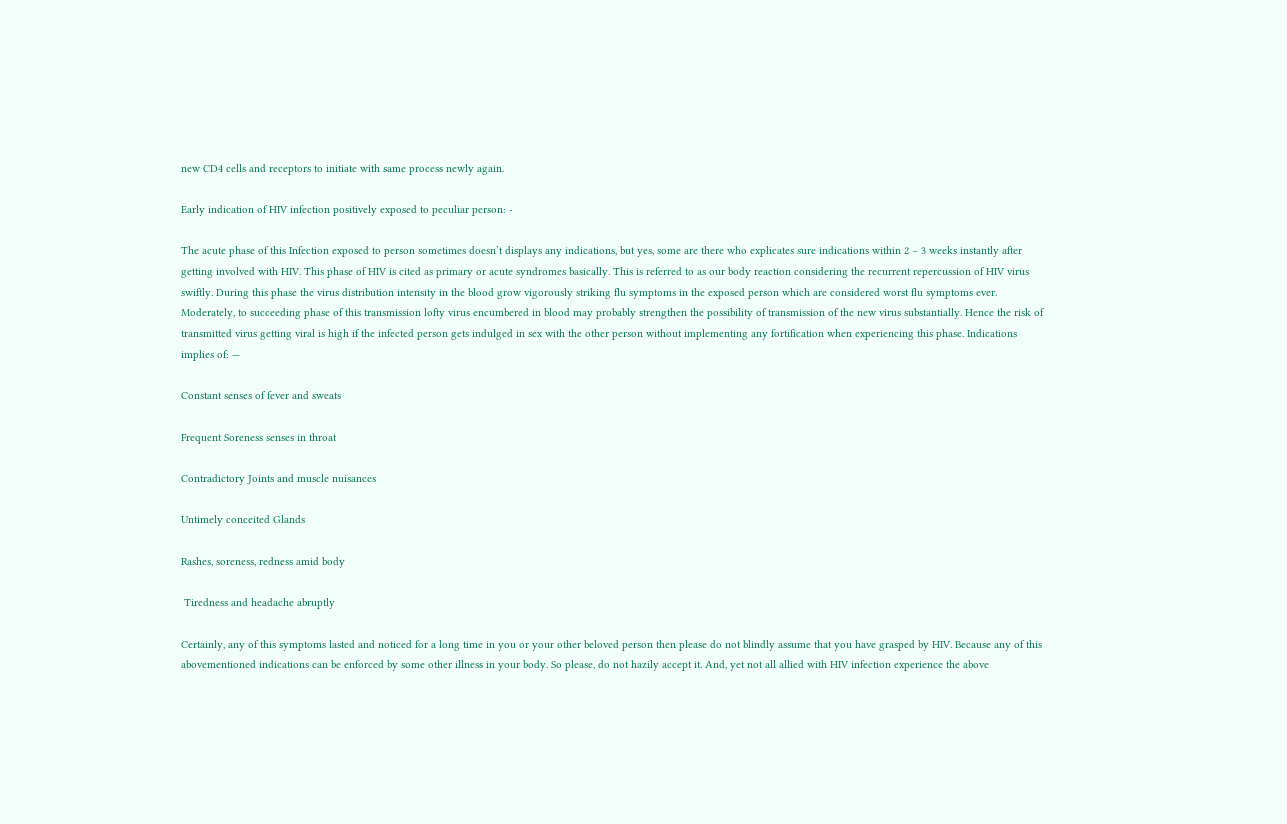new CD4 cells and receptors to initiate with same process newly again.

Early indication of HIV infection positively exposed to peculiar person: -

The acute phase of this Infection exposed to person sometimes doesn’t displays any indications, but yes, some are there who explicates sure indications within 2 – 3 weeks instantly after getting involved with HIV. This phase of HIV is cited as primary or acute syndromes basically. This is referred to as our body reaction considering the recurrent repercussion of HIV virus swiftly. During this phase the virus distribution intensity in the blood grow vigorously striking flu symptoms in the exposed person which are considered worst flu symptoms ever. Moderately, to succeeding phase of this transmission lofty virus encumbered in blood may probably strengthen the possibility of transmission of the new virus substantially. Hence the risk of transmitted virus getting viral is high if the infected person gets indulged in sex with the other person without implementing any fortification when experiencing this phase. Indications implies of: —

Constant senses of fever and sweats

Frequent Soreness senses in throat

Contradictory Joints and muscle nuisances

Untimely conceited Glands

Rashes, soreness, redness amid body

 Tiredness and headache abruptly

Certainly, any of this symptoms lasted and noticed for a long time in you or your other beloved person then please do not blindly assume that you have grasped by HIV. Because any of this abovementioned indications can be enforced by some other illness in your body. So please, do not hazily accept it. And, yet not all allied with HIV infection experience the above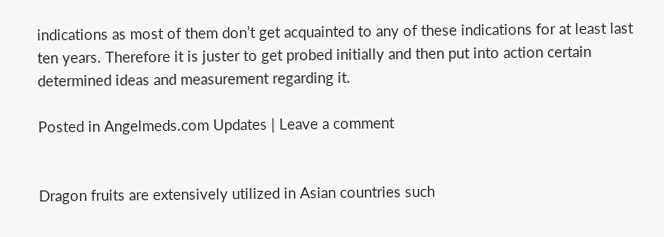indications as most of them don’t get acquainted to any of these indications for at least last ten years. Therefore it is juster to get probed initially and then put into action certain determined ideas and measurement regarding it.

Posted in Angelmeds.com Updates | Leave a comment


Dragon fruits are extensively utilized in Asian countries such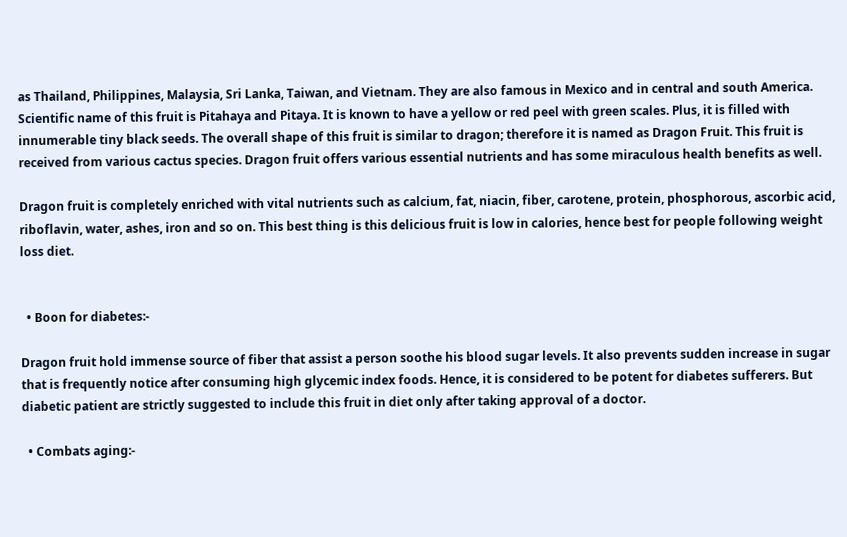as Thailand, Philippines, Malaysia, Sri Lanka, Taiwan, and Vietnam. They are also famous in Mexico and in central and south America. Scientific name of this fruit is Pitahaya and Pitaya. It is known to have a yellow or red peel with green scales. Plus, it is filled with innumerable tiny black seeds. The overall shape of this fruit is similar to dragon; therefore it is named as Dragon Fruit. This fruit is received from various cactus species. Dragon fruit offers various essential nutrients and has some miraculous health benefits as well.

Dragon fruit is completely enriched with vital nutrients such as calcium, fat, niacin, fiber, carotene, protein, phosphorous, ascorbic acid, riboflavin, water, ashes, iron and so on. This best thing is this delicious fruit is low in calories, hence best for people following weight loss diet.


  • Boon for diabetes:-

Dragon fruit hold immense source of fiber that assist a person soothe his blood sugar levels. It also prevents sudden increase in sugar that is frequently notice after consuming high glycemic index foods. Hence, it is considered to be potent for diabetes sufferers. But diabetic patient are strictly suggested to include this fruit in diet only after taking approval of a doctor.

  • Combats aging:-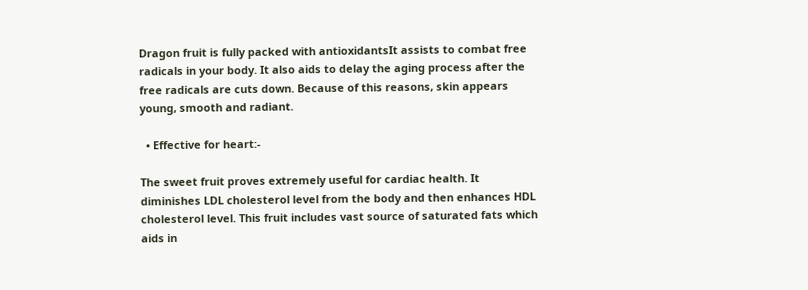Dragon fruit is fully packed with antioxidantsIt assists to combat free radicals in your body. It also aids to delay the aging process after the free radicals are cuts down. Because of this reasons, skin appears young, smooth and radiant.

  • Effective for heart:-

The sweet fruit proves extremely useful for cardiac health. It diminishes LDL cholesterol level from the body and then enhances HDL cholesterol level. This fruit includes vast source of saturated fats which aids in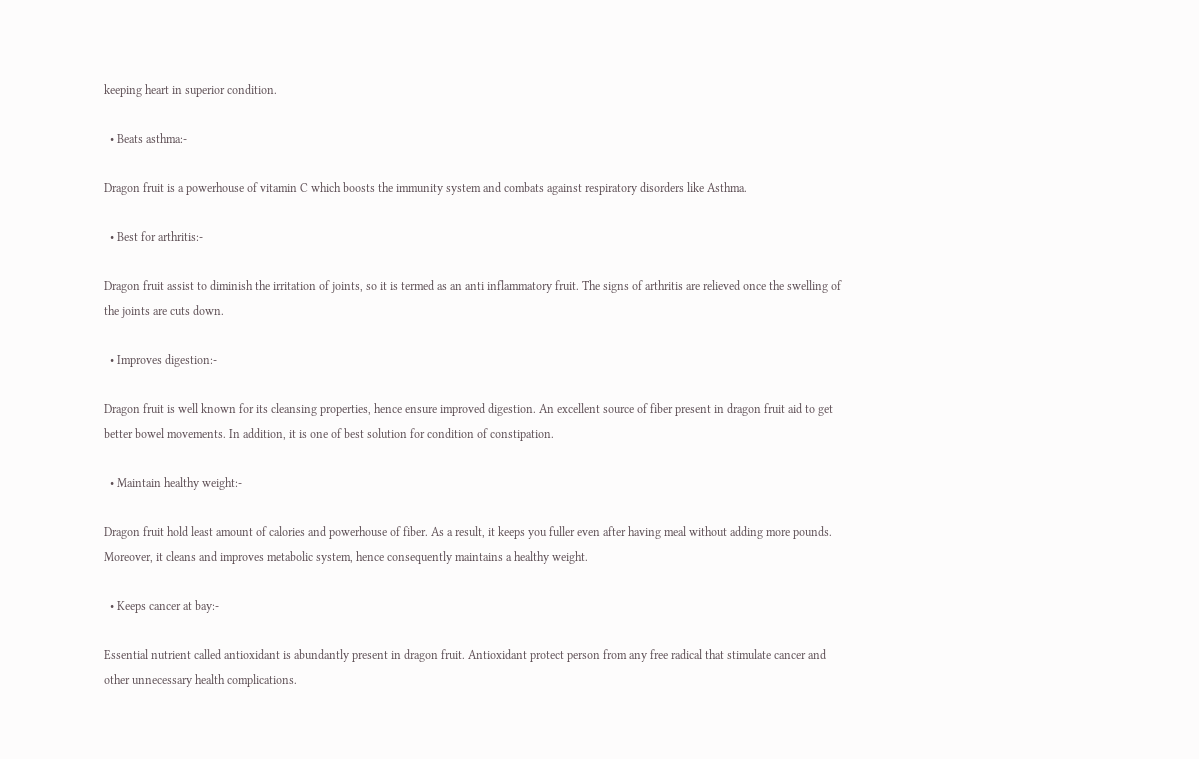keeping heart in superior condition.

  • Beats asthma:-

Dragon fruit is a powerhouse of vitamin C which boosts the immunity system and combats against respiratory disorders like Asthma.

  • Best for arthritis:-

Dragon fruit assist to diminish the irritation of joints, so it is termed as an anti inflammatory fruit. The signs of arthritis are relieved once the swelling of the joints are cuts down.

  • Improves digestion:-

Dragon fruit is well known for its cleansing properties, hence ensure improved digestion. An excellent source of fiber present in dragon fruit aid to get better bowel movements. In addition, it is one of best solution for condition of constipation.

  • Maintain healthy weight:-

Dragon fruit hold least amount of calories and powerhouse of fiber. As a result, it keeps you fuller even after having meal without adding more pounds. Moreover, it cleans and improves metabolic system, hence consequently maintains a healthy weight.

  • Keeps cancer at bay:-

Essential nutrient called antioxidant is abundantly present in dragon fruit. Antioxidant protect person from any free radical that stimulate cancer and other unnecessary health complications.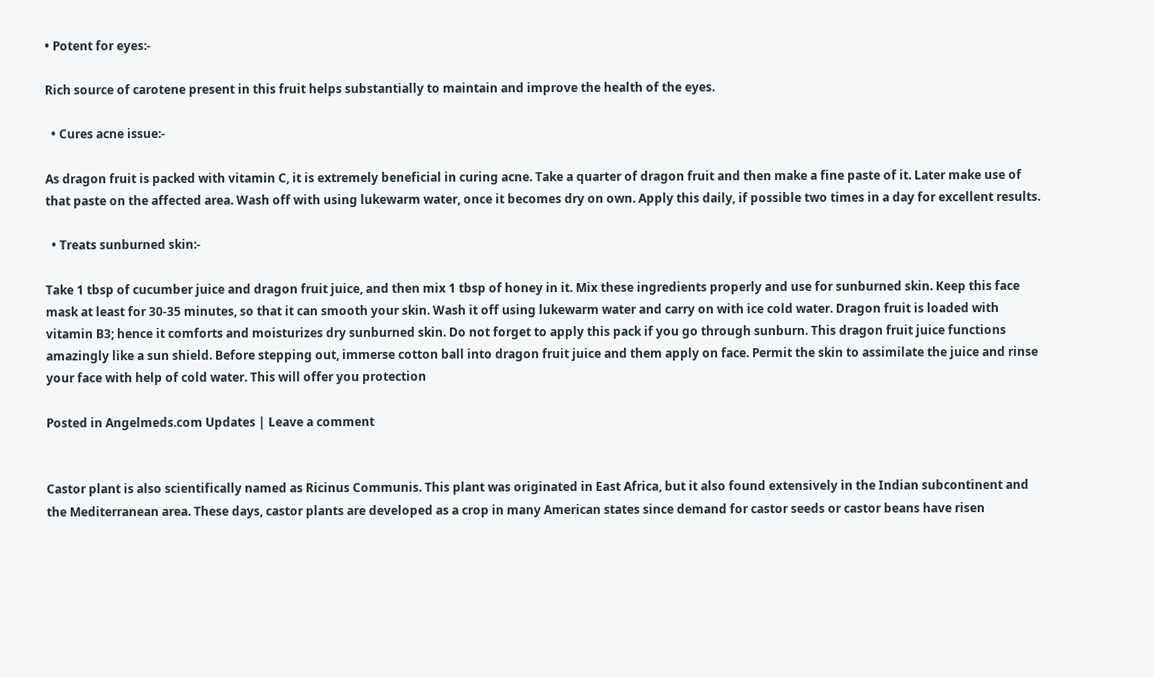• Potent for eyes:-

Rich source of carotene present in this fruit helps substantially to maintain and improve the health of the eyes.

  • Cures acne issue:-

As dragon fruit is packed with vitamin C, it is extremely beneficial in curing acne. Take a quarter of dragon fruit and then make a fine paste of it. Later make use of that paste on the affected area. Wash off with using lukewarm water, once it becomes dry on own. Apply this daily, if possible two times in a day for excellent results.

  • Treats sunburned skin:-

Take 1 tbsp of cucumber juice and dragon fruit juice, and then mix 1 tbsp of honey in it. Mix these ingredients properly and use for sunburned skin. Keep this face mask at least for 30-35 minutes, so that it can smooth your skin. Wash it off using lukewarm water and carry on with ice cold water. Dragon fruit is loaded with vitamin B3; hence it comforts and moisturizes dry sunburned skin. Do not forget to apply this pack if you go through sunburn. This dragon fruit juice functions amazingly like a sun shield. Before stepping out, immerse cotton ball into dragon fruit juice and them apply on face. Permit the skin to assimilate the juice and rinse your face with help of cold water. This will offer you protection

Posted in Angelmeds.com Updates | Leave a comment


Castor plant is also scientifically named as Ricinus Communis. This plant was originated in East Africa, but it also found extensively in the Indian subcontinent and the Mediterranean area. These days, castor plants are developed as a crop in many American states since demand for castor seeds or castor beans have risen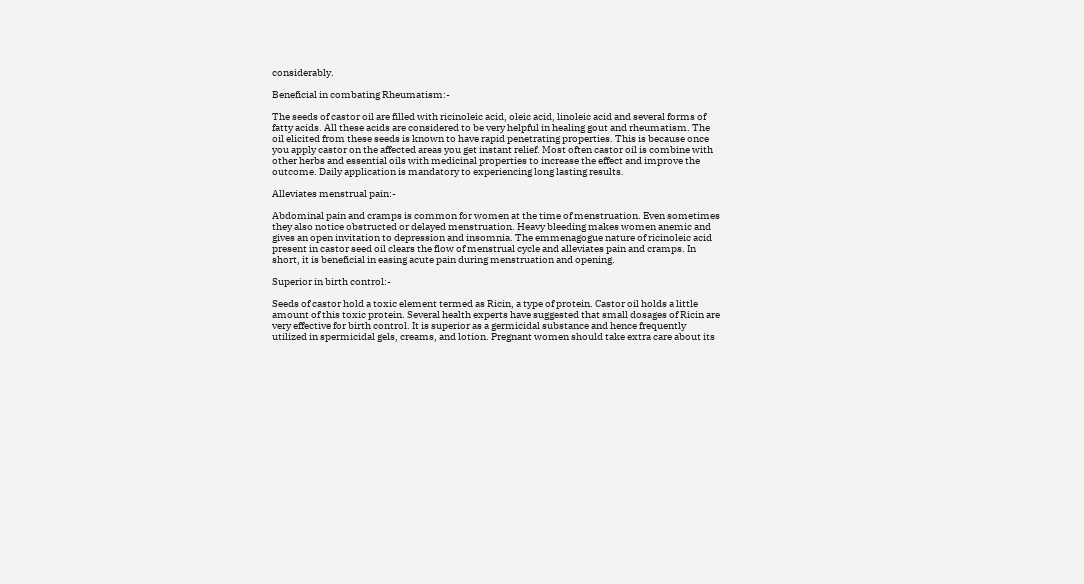considerably.

Beneficial in combating Rheumatism:-

The seeds of castor oil are filled with ricinoleic acid, oleic acid, linoleic acid and several forms of fatty acids. All these acids are considered to be very helpful in healing gout and rheumatism. The oil elicited from these seeds is known to have rapid penetrating properties. This is because once you apply castor on the affected areas you get instant relief. Most often castor oil is combine with other herbs and essential oils with medicinal properties to increase the effect and improve the outcome. Daily application is mandatory to experiencing long lasting results.

Alleviates menstrual pain:-

Abdominal pain and cramps is common for women at the time of menstruation. Even sometimes they also notice obstructed or delayed menstruation. Heavy bleeding makes women anemic and gives an open invitation to depression and insomnia. The emmenagogue nature of ricinoleic acid present in castor seed oil clears the flow of menstrual cycle and alleviates pain and cramps. In short, it is beneficial in easing acute pain during menstruation and opening.

Superior in birth control:-

Seeds of castor hold a toxic element termed as Ricin, a type of protein. Castor oil holds a little amount of this toxic protein. Several health experts have suggested that small dosages of Ricin are very effective for birth control. It is superior as a germicidal substance and hence frequently utilized in spermicidal gels, creams, and lotion. Pregnant women should take extra care about its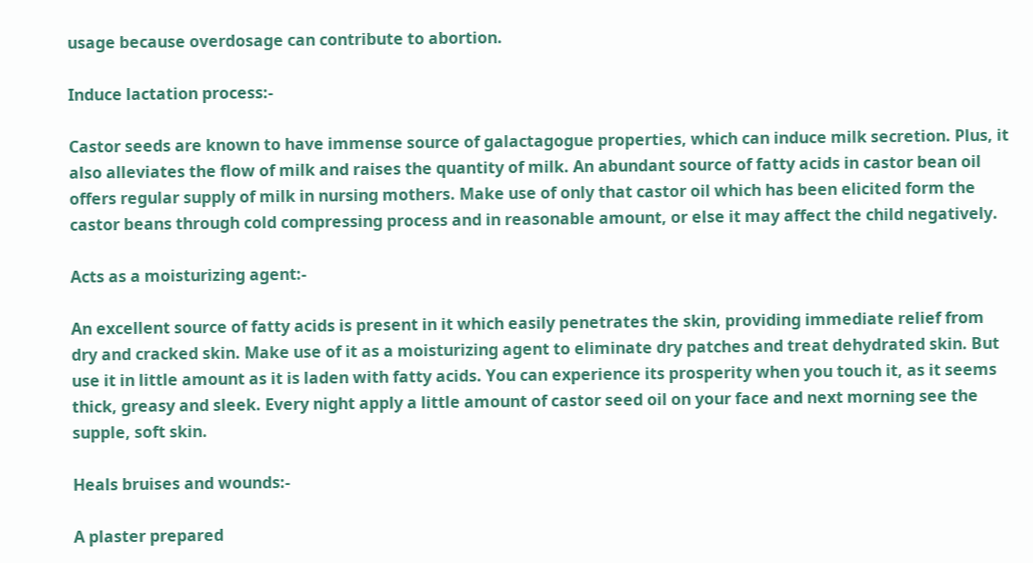usage because overdosage can contribute to abortion.

Induce lactation process:-

Castor seeds are known to have immense source of galactagogue properties, which can induce milk secretion. Plus, it also alleviates the flow of milk and raises the quantity of milk. An abundant source of fatty acids in castor bean oil offers regular supply of milk in nursing mothers. Make use of only that castor oil which has been elicited form the castor beans through cold compressing process and in reasonable amount, or else it may affect the child negatively.

Acts as a moisturizing agent:-

An excellent source of fatty acids is present in it which easily penetrates the skin, providing immediate relief from dry and cracked skin. Make use of it as a moisturizing agent to eliminate dry patches and treat dehydrated skin. But use it in little amount as it is laden with fatty acids. You can experience its prosperity when you touch it, as it seems thick, greasy and sleek. Every night apply a little amount of castor seed oil on your face and next morning see the supple, soft skin.

Heals bruises and wounds:-

A plaster prepared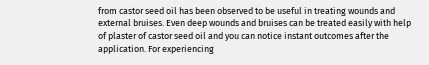from castor seed oil has been observed to be useful in treating wounds and external bruises. Even deep wounds and bruises can be treated easily with help of plaster of castor seed oil and you can notice instant outcomes after the application. For experiencing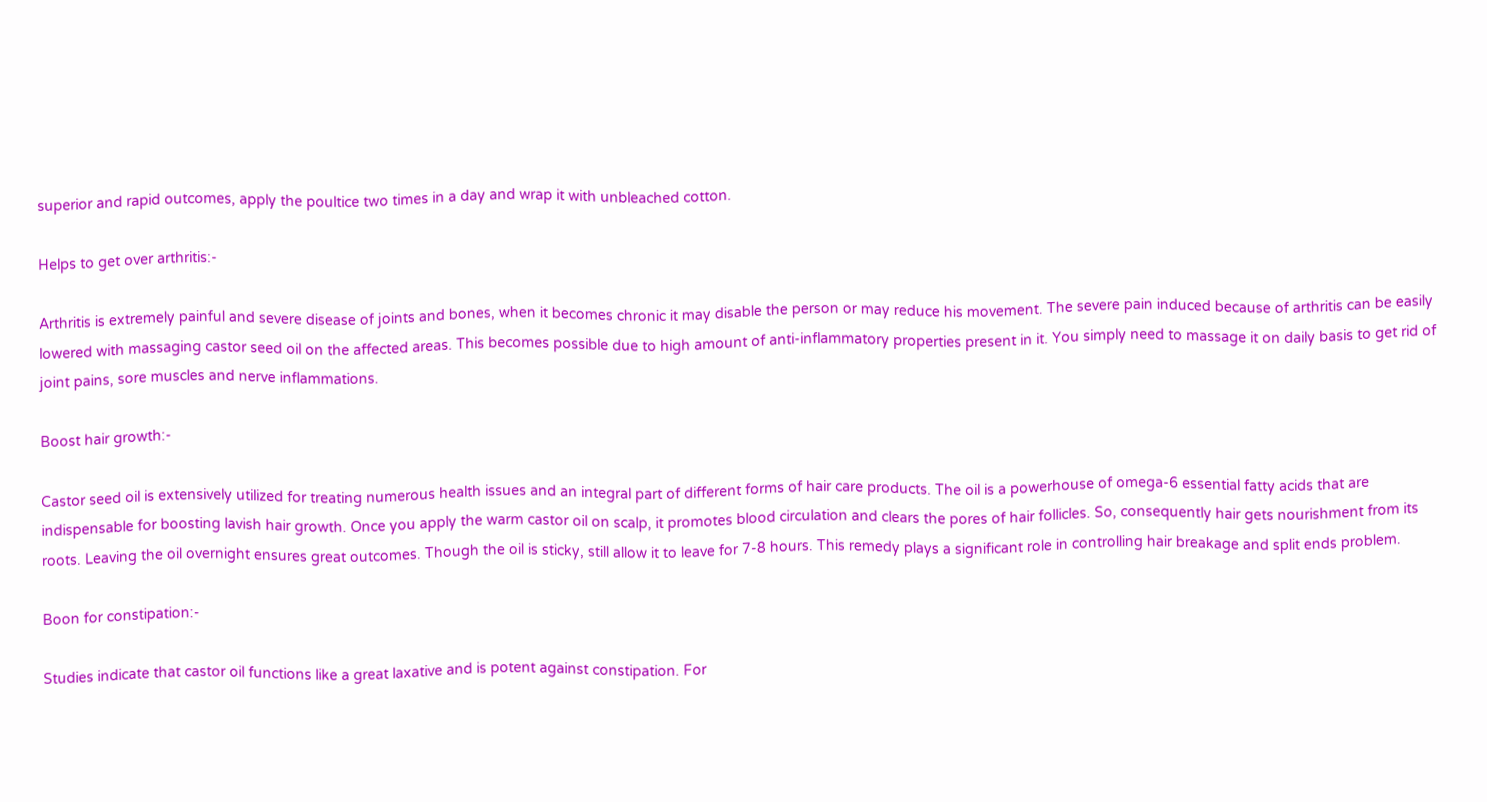superior and rapid outcomes, apply the poultice two times in a day and wrap it with unbleached cotton.

Helps to get over arthritis:-

Arthritis is extremely painful and severe disease of joints and bones, when it becomes chronic it may disable the person or may reduce his movement. The severe pain induced because of arthritis can be easily lowered with massaging castor seed oil on the affected areas. This becomes possible due to high amount of anti-inflammatory properties present in it. You simply need to massage it on daily basis to get rid of joint pains, sore muscles and nerve inflammations.

Boost hair growth:-

Castor seed oil is extensively utilized for treating numerous health issues and an integral part of different forms of hair care products. The oil is a powerhouse of omega-6 essential fatty acids that are indispensable for boosting lavish hair growth. Once you apply the warm castor oil on scalp, it promotes blood circulation and clears the pores of hair follicles. So, consequently hair gets nourishment from its roots. Leaving the oil overnight ensures great outcomes. Though the oil is sticky, still allow it to leave for 7-8 hours. This remedy plays a significant role in controlling hair breakage and split ends problem.

Boon for constipation:-

Studies indicate that castor oil functions like a great laxative and is potent against constipation. For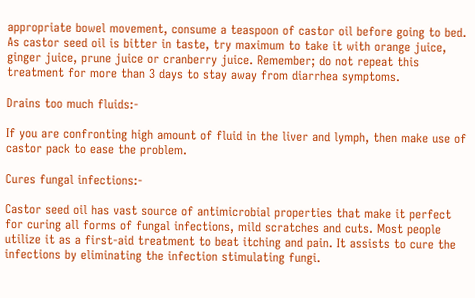appropriate bowel movement, consume a teaspoon of castor oil before going to bed. As castor seed oil is bitter in taste, try maximum to take it with orange juice, ginger juice, prune juice or cranberry juice. Remember; do not repeat this treatment for more than 3 days to stay away from diarrhea symptoms.

Drains too much fluids:-

If you are confronting high amount of fluid in the liver and lymph, then make use of castor pack to ease the problem.

Cures fungal infections:-

Castor seed oil has vast source of antimicrobial properties that make it perfect for curing all forms of fungal infections, mild scratches and cuts. Most people utilize it as a first-aid treatment to beat itching and pain. It assists to cure the infections by eliminating the infection stimulating fungi.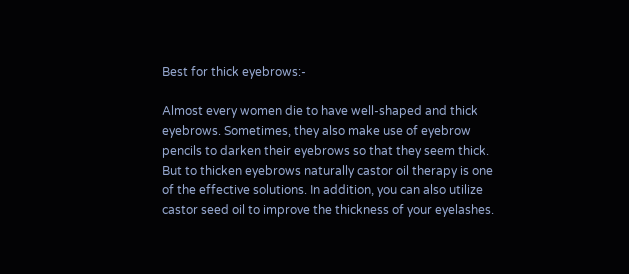Best for thick eyebrows:-

Almost every women die to have well-shaped and thick eyebrows. Sometimes, they also make use of eyebrow pencils to darken their eyebrows so that they seem thick. But to thicken eyebrows naturally castor oil therapy is one of the effective solutions. In addition, you can also utilize castor seed oil to improve the thickness of your eyelashes.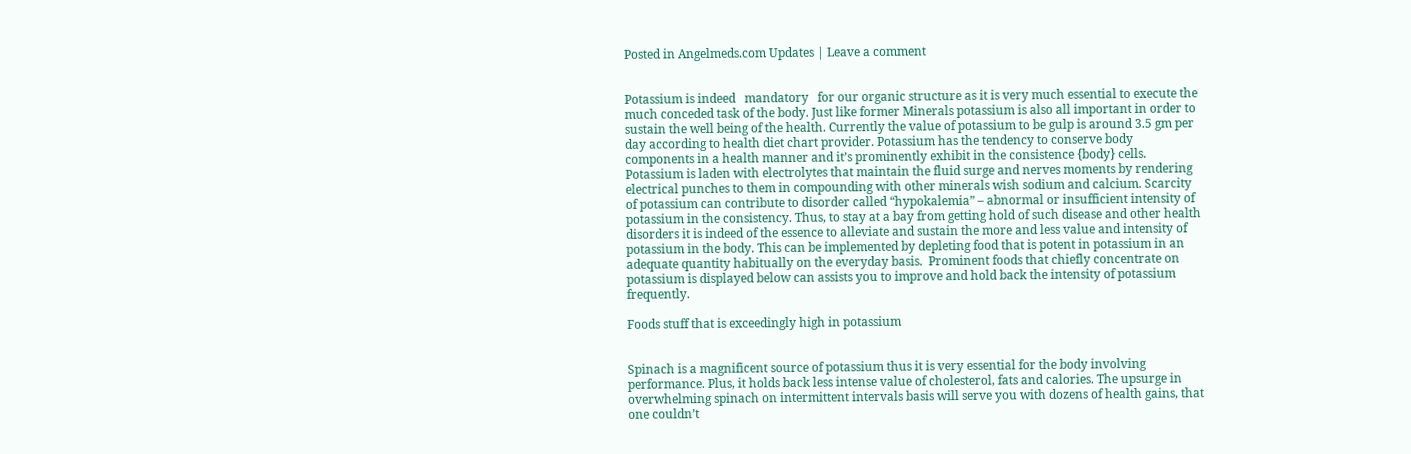Posted in Angelmeds.com Updates | Leave a comment


Potassium is indeed   mandatory   for our organic structure as it is very much essential to execute the much conceded task of the body. Just like former Minerals potassium is also all important in order to sustain the well being of the health. Currently the value of potassium to be gulp is around 3.5 gm per day according to health diet chart provider. Potassium has the tendency to conserve body components in a health manner and it’s prominently exhibit in the consistence {body} cells. Potassium is laden with electrolytes that maintain the fluid surge and nerves moments by rendering electrical punches to them in compounding with other minerals wish sodium and calcium. Scarcity of potassium can contribute to disorder called “hypokalemia” – abnormal or insufficient intensity of potassium in the consistency. Thus, to stay at a bay from getting hold of such disease and other health disorders it is indeed of the essence to alleviate and sustain the more and less value and intensity of potassium in the body. This can be implemented by depleting food that is potent in potassium in an adequate quantity habitually on the everyday basis.  Prominent foods that chiefly concentrate on potassium is displayed below can assists you to improve and hold back the intensity of potassium frequently.

Foods stuff that is exceedingly high in potassium


Spinach is a magnificent source of potassium thus it is very essential for the body involving performance. Plus, it holds back less intense value of cholesterol, fats and calories. The upsurge in overwhelming spinach on intermittent intervals basis will serve you with dozens of health gains, that one couldn’t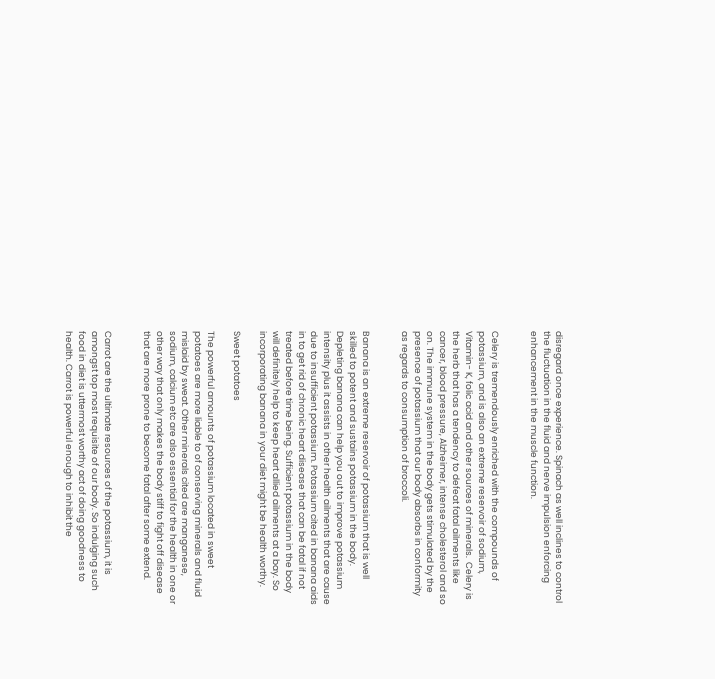disregard once experience. Spinach as well inclines to control the fluctuation in the fluid and nerve impulsion enforcing enhancement in the muscle function.


Celery is tremendously enriched with the compounds of potassium, and is also an extreme reservoir of sodium, Vitamin- K, folic acid and other sources of minerals.  Celery is the herb that has a tendency to defeat fatal ailments like cancer, blood pressure, Alzheimer, intense cholesterol and so on. The immune system in the body gets stimulated by the presence of potassium that our body absorbs in conformity as regards to consumption of broccoli.


Banana is an extreme reservoir of potassium that is well skilled to potent and sustains potassium in the body. Depleting banana can help you out to improve potassium intensity plus it assists in other health ailments that are cause due to insufficient potassium. Potassium cited in banana aids in to get rid of chronic heart disease that can be fatal if not treated before time being. Sufficient potassium in the body will definitely help to keep heart allied ailments at a bay. So incorporating banana in your diet might be health worthy.

Sweet potatoes

The powerful amounts of potassium located in sweet potatoes are more liable to of conserving minerals and fluid mislaid by sweat. Other minerals cited are manganese, sodium, calcium etc are also essential for the health in one or other way that only makes the body stiff to fight off disease that are more prone to become fatal after some extend.


Carrot are the ultimate resources of the potassium, it is amongst top most requisite of our body. So indulging such food in diet is uttermost worthy act of doing goodness to health. Carrot is powerful enough to inhibit the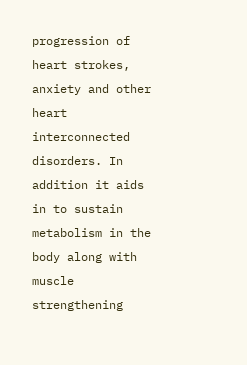progression of heart strokes, anxiety and other heart interconnected disorders. In addition it aids in to sustain metabolism in the body along with muscle strengthening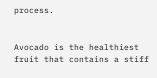process.


Avocado is the healthiest fruit that contains a stiff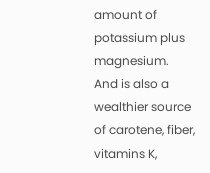amount of potassium plus magnesium. And is also a wealthier source of carotene, fiber, vitamins K,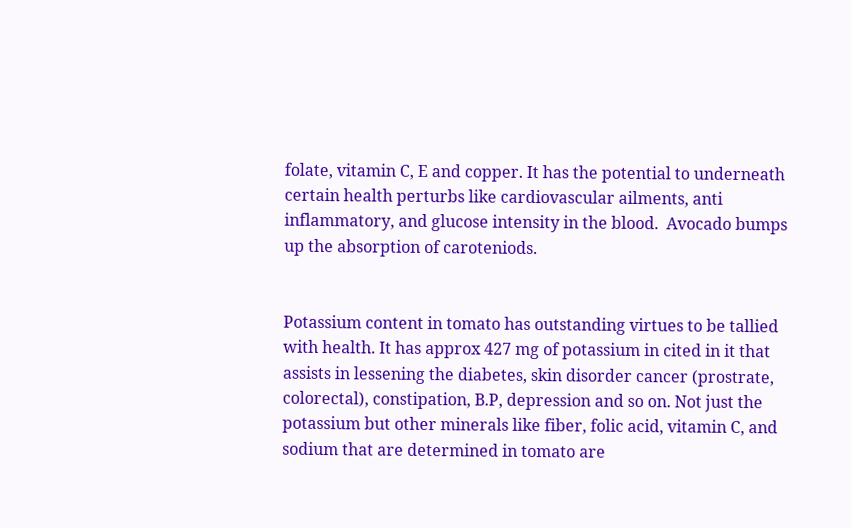folate, vitamin C, E and copper. It has the potential to underneath certain health perturbs like cardiovascular ailments, anti inflammatory, and glucose intensity in the blood.  Avocado bumps up the absorption of caroteniods.


Potassium content in tomato has outstanding virtues to be tallied with health. It has approx 427 mg of potassium in cited in it that assists in lessening the diabetes, skin disorder cancer (prostrate, colorectal), constipation, B.P, depression and so on. Not just the potassium but other minerals like fiber, folic acid, vitamin C, and sodium that are determined in tomato are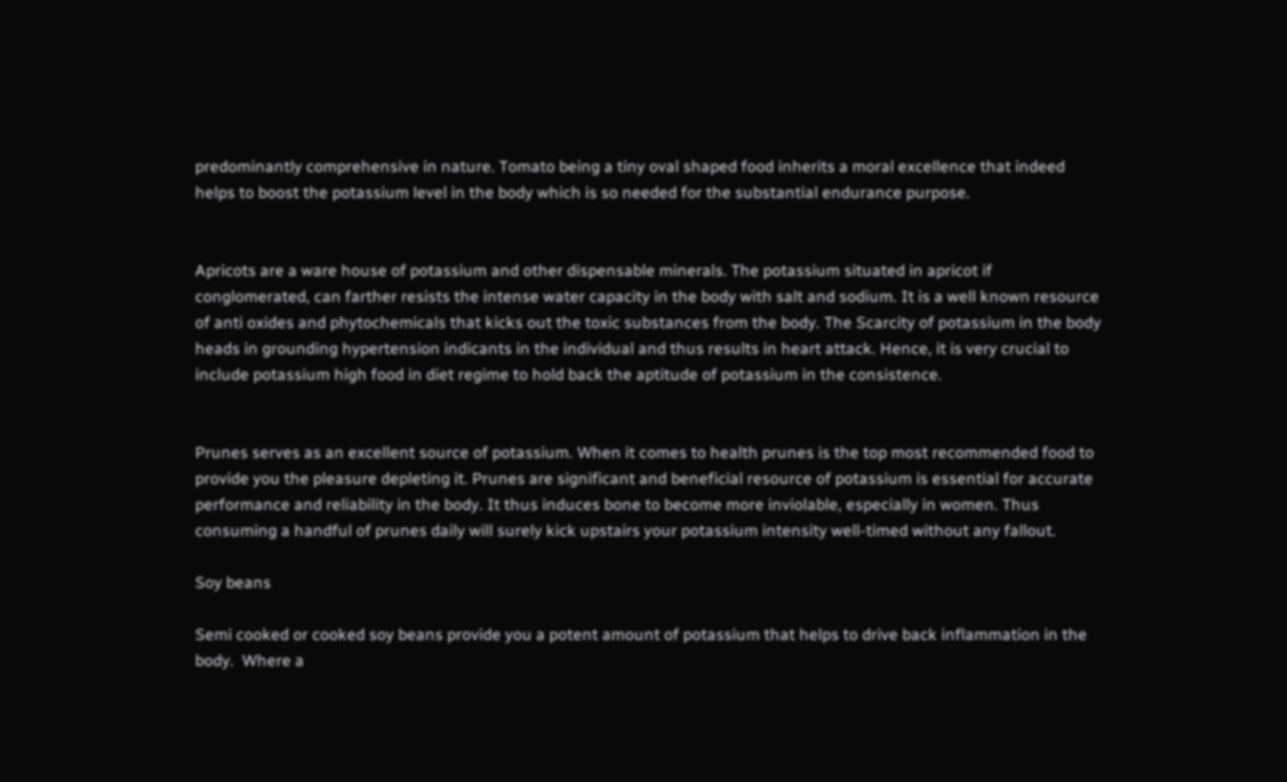predominantly comprehensive in nature. Tomato being a tiny oval shaped food inherits a moral excellence that indeed helps to boost the potassium level in the body which is so needed for the substantial endurance purpose.


Apricots are a ware house of potassium and other dispensable minerals. The potassium situated in apricot if conglomerated, can farther resists the intense water capacity in the body with salt and sodium. It is a well known resource of anti oxides and phytochemicals that kicks out the toxic substances from the body. The Scarcity of potassium in the body heads in grounding hypertension indicants in the individual and thus results in heart attack. Hence, it is very crucial to include potassium high food in diet regime to hold back the aptitude of potassium in the consistence.


Prunes serves as an excellent source of potassium. When it comes to health prunes is the top most recommended food to provide you the pleasure depleting it. Prunes are significant and beneficial resource of potassium is essential for accurate performance and reliability in the body. It thus induces bone to become more inviolable, especially in women. Thus consuming a handful of prunes daily will surely kick upstairs your potassium intensity well-timed without any fallout.

Soy beans

Semi cooked or cooked soy beans provide you a potent amount of potassium that helps to drive back inflammation in the body.  Where a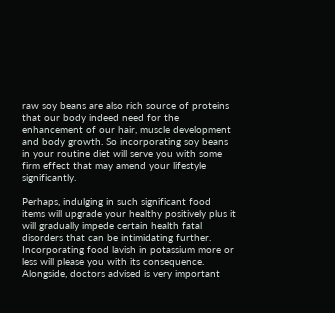raw soy beans are also rich source of proteins that our body indeed need for the enhancement of our hair, muscle development and body growth. So incorporating soy beans in your routine diet will serve you with some firm effect that may amend your lifestyle significantly.

Perhaps, indulging in such significant food items will upgrade your healthy positively plus it will gradually impede certain health fatal disorders that can be intimidating further. Incorporating food lavish in potassium more or less will please you with its consequence. Alongside, doctors advised is very important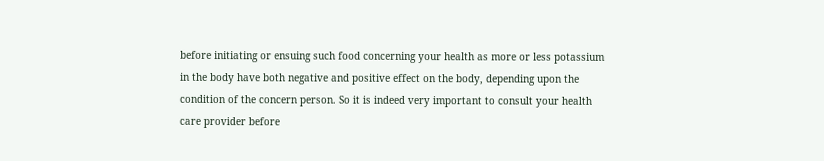before initiating or ensuing such food concerning your health as more or less potassium in the body have both negative and positive effect on the body, depending upon the condition of the concern person. So it is indeed very important to consult your health care provider before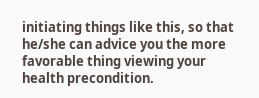initiating things like this, so that he/she can advice you the more favorable thing viewing your health precondition.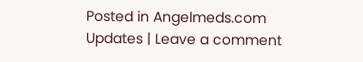Posted in Angelmeds.com Updates | Leave a comment